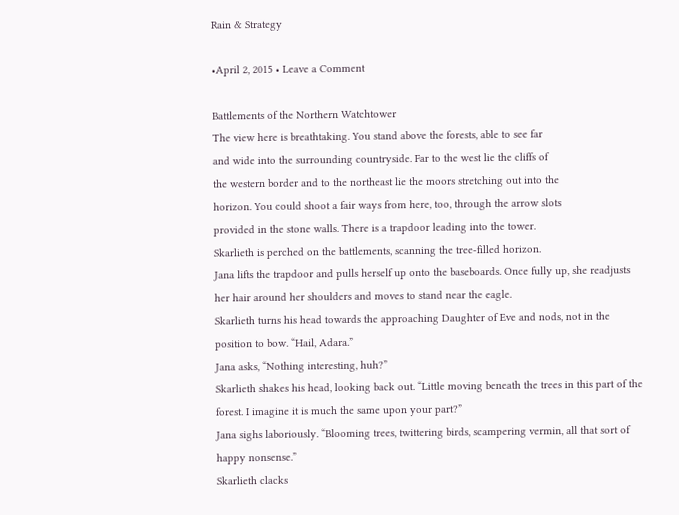Rain & Strategy

•April 2, 2015 • Leave a Comment

Battlements of the Northern Watchtower
The view here is breathtaking. You stand above the forests, able to see far
and wide into the surrounding countryside. Far to the west lie the cliffs of
the western border and to the northeast lie the moors stretching out into the
horizon. You could shoot a fair ways from here, too, through the arrow slots
provided in the stone walls. There is a trapdoor leading into the tower.
Skarlieth is perched on the battlements, scanning the tree-filled horizon.
Jana lifts the trapdoor and pulls herself up onto the baseboards. Once fully up, she readjusts her hair around her shoulders and moves to stand near the eagle.
Skarlieth turns his head towards the approaching Daughter of Eve and nods, not in the position to bow. “Hail, Adara.”
Jana asks, “Nothing interesting, huh?”
Skarlieth shakes his head, looking back out. “Little moving beneath the trees in this part of the forest. I imagine it is much the same upon your part?”
Jana sighs laboriously. “Blooming trees, twittering birds, scampering vermin, all that sort of happy nonsense.”
Skarlieth clacks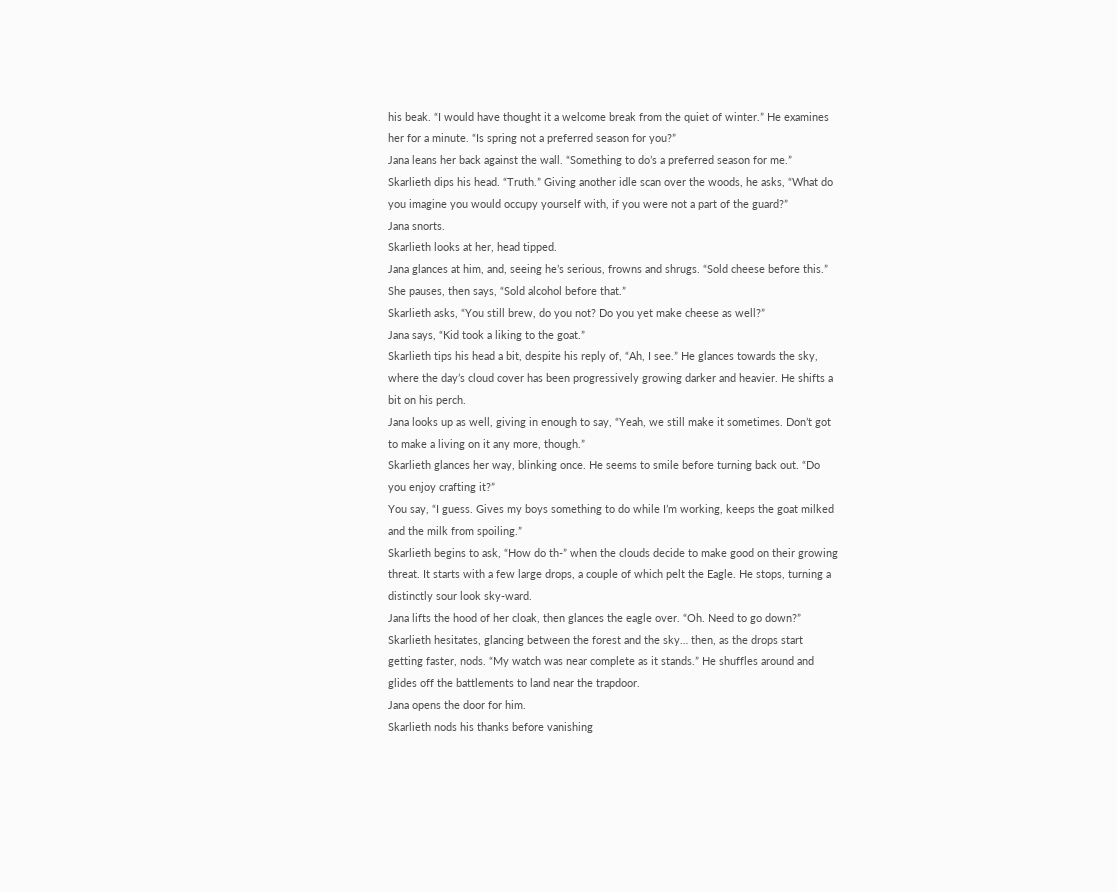his beak. “I would have thought it a welcome break from the quiet of winter.” He examines her for a minute. “Is spring not a preferred season for you?”
Jana leans her back against the wall. “Something to do’s a preferred season for me.”
Skarlieth dips his head. “Truth.” Giving another idle scan over the woods, he asks, “What do you imagine you would occupy yourself with, if you were not a part of the guard?”
Jana snorts.
Skarlieth looks at her, head tipped.
Jana glances at him, and, seeing he’s serious, frowns and shrugs. “Sold cheese before this.” She pauses, then says, “Sold alcohol before that.”
Skarlieth asks, “You still brew, do you not? Do you yet make cheese as well?”
Jana says, “Kid took a liking to the goat.”
Skarlieth tips his head a bit, despite his reply of, “Ah, I see.” He glances towards the sky, where the day’s cloud cover has been progressively growing darker and heavier. He shifts a bit on his perch.
Jana looks up as well, giving in enough to say, “Yeah, we still make it sometimes. Don’t got to make a living on it any more, though.”
Skarlieth glances her way, blinking once. He seems to smile before turning back out. “Do you enjoy crafting it?”
You say, “I guess. Gives my boys something to do while I’m working, keeps the goat milked and the milk from spoiling.”
Skarlieth begins to ask, “How do th-” when the clouds decide to make good on their growing threat. It starts with a few large drops, a couple of which pelt the Eagle. He stops, turning a distinctly sour look sky-ward.
Jana lifts the hood of her cloak, then glances the eagle over. “Oh. Need to go down?”
Skarlieth hesitates, glancing between the forest and the sky… then, as the drops start getting faster, nods. “My watch was near complete as it stands.” He shuffles around and glides off the battlements to land near the trapdoor.
Jana opens the door for him.
Skarlieth nods his thanks before vanishing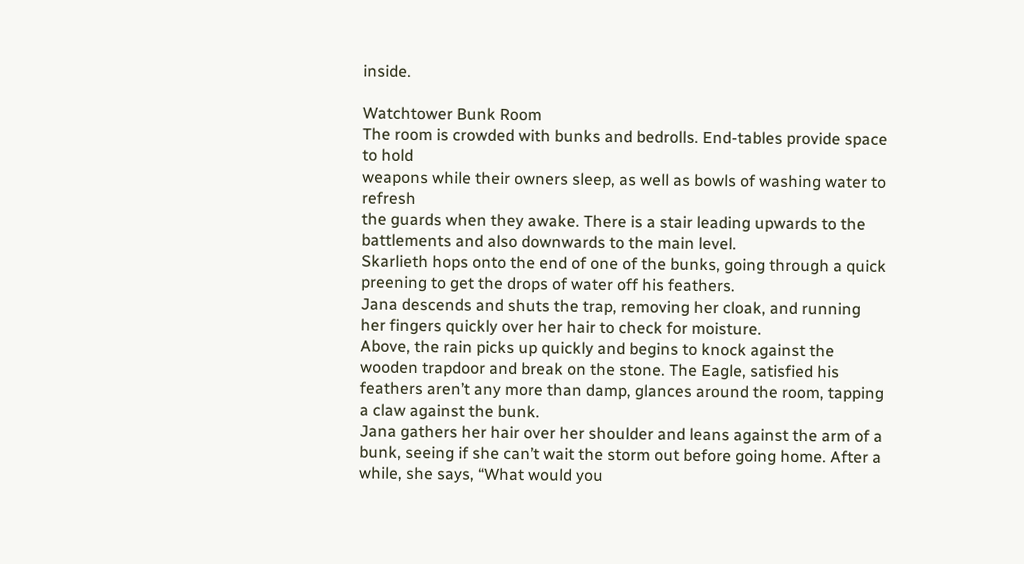inside.

Watchtower Bunk Room
The room is crowded with bunks and bedrolls. End-tables provide space to hold
weapons while their owners sleep, as well as bowls of washing water to refresh
the guards when they awake. There is a stair leading upwards to the
battlements and also downwards to the main level.
Skarlieth hops onto the end of one of the bunks, going through a quick preening to get the drops of water off his feathers.
Jana descends and shuts the trap, removing her cloak, and running her fingers quickly over her hair to check for moisture.
Above, the rain picks up quickly and begins to knock against the wooden trapdoor and break on the stone. The Eagle, satisfied his feathers aren’t any more than damp, glances around the room, tapping a claw against the bunk.
Jana gathers her hair over her shoulder and leans against the arm of a bunk, seeing if she can’t wait the storm out before going home. After a while, she says, “What would you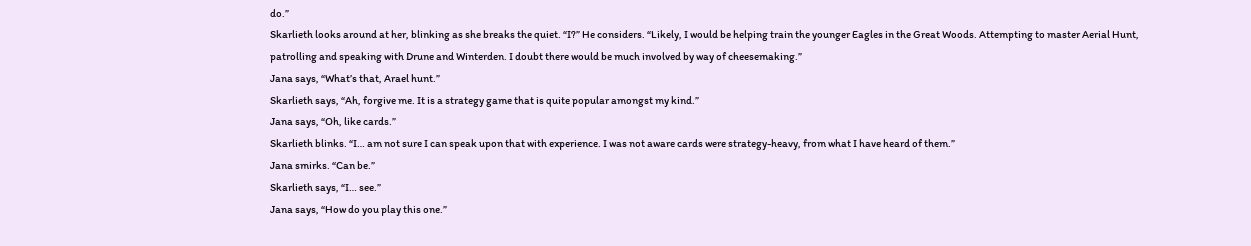do.”
Skarlieth looks around at her, blinking as she breaks the quiet. “I?” He considers. “Likely, I would be helping train the younger Eagles in the Great Woods. Attempting to master Aerial Hunt, patrolling and speaking with Drune and Winterden. I doubt there would be much involved by way of cheesemaking.”
Jana says, “What’s that, Arael hunt.”
Skarlieth says, “Ah, forgive me. It is a strategy game that is quite popular amongst my kind.”
Jana says, “Oh, like cards.”
Skarlieth blinks. “I… am not sure I can speak upon that with experience. I was not aware cards were strategy-heavy, from what I have heard of them.”
Jana smirks. “Can be.”
Skarlieth says, “I… see.”
Jana says, “How do you play this one.”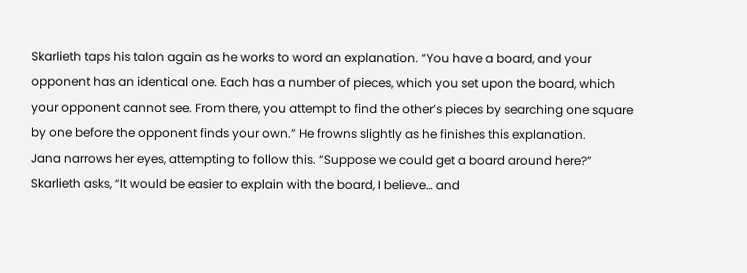Skarlieth taps his talon again as he works to word an explanation. “You have a board, and your opponent has an identical one. Each has a number of pieces, which you set upon the board, which your opponent cannot see. From there, you attempt to find the other’s pieces by searching one square by one before the opponent finds your own.” He frowns slightly as he finishes this explanation.
Jana narrows her eyes, attempting to follow this. “Suppose we could get a board around here?”
Skarlieth asks, “It would be easier to explain with the board, I believe… and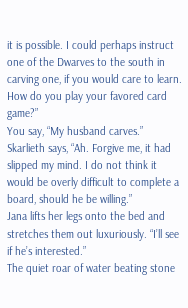it is possible. I could perhaps instruct one of the Dwarves to the south in carving one, if you would care to learn. How do you play your favored card game?”
You say, “My husband carves.”
Skarlieth says, “Ah. Forgive me, it had slipped my mind. I do not think it would be overly difficult to complete a board, should he be willing.”
Jana lifts her legs onto the bed and stretches them out luxuriously. “I’ll see if he’s interested.”
The quiet roar of water beating stone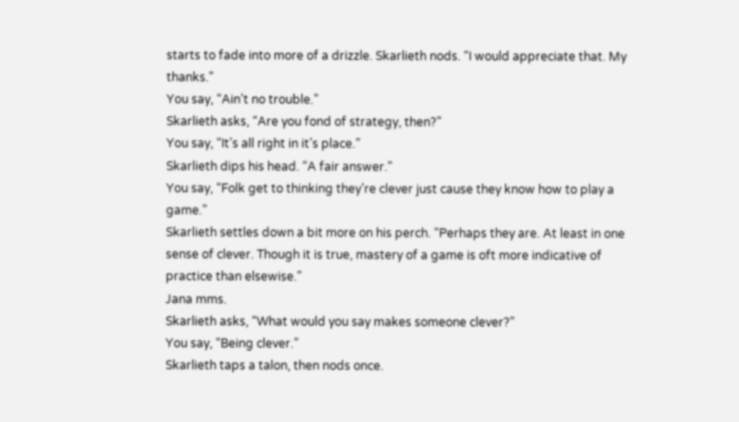starts to fade into more of a drizzle. Skarlieth nods. “I would appreciate that. My thanks.”
You say, “Ain’t no trouble.”
Skarlieth asks, “Are you fond of strategy, then?”
You say, “It’s all right in it’s place.”
Skarlieth dips his head. “A fair answer.”
You say, “Folk get to thinking they’re clever just cause they know how to play a game.”
Skarlieth settles down a bit more on his perch. “Perhaps they are. At least in one sense of clever. Though it is true, mastery of a game is oft more indicative of practice than elsewise.”
Jana mms.
Skarlieth asks, “What would you say makes someone clever?”
You say, “Being clever.”
Skarlieth taps a talon, then nods once.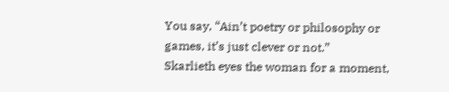You say, “Ain’t poetry or philosophy or games, it’s just clever or not.”
Skarlieth eyes the woman for a moment,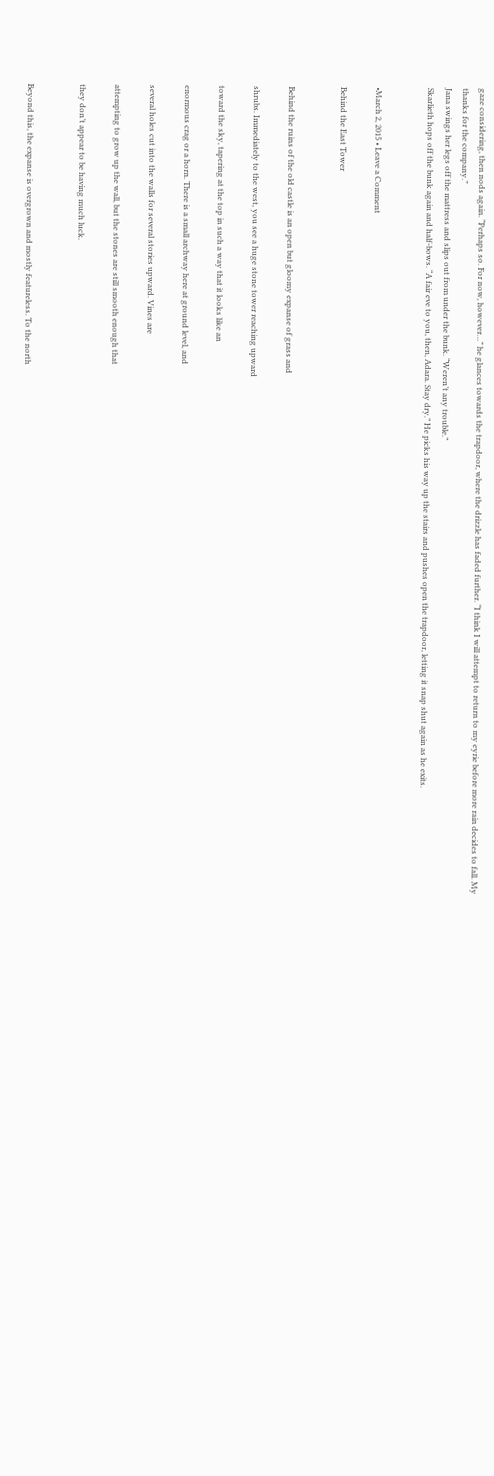gaze considering, then nods again. “Perhaps so. For now, however…” he glances towards the trapdoor, where the drizzle has faded further. “I think I will attempt to return to my eyrie before more rain decides to fall. My thanks for the company.”
Jana swings her legs off the mattress and slips out from under the bunk. “Weren’t any trouble.”
Skarlieth hops off the bunk again and half-bows. “A fair eve to you, then, Adara. Stay dry.” He picks his way up the stairs and pushes open the trapdoor, letting it snap shut again as he exits.


•March 2, 2015 • Leave a Comment

Behind the East Tower


Behind the ruins of the old castle is an open but gloomy expanse of grass and

shrubs. Immediately to the west, you see a huge stone tower reaching upward

toward the sky, tapering at the top in such a way that it looks like an

enormous crag or a horn. There is a small archway here at ground level, and

several holes cut into the walls for several stories upward. Vines are

attempting to grow up the wall, but the stones are still smooth enough that

they don’t appear to be having much luck.


Beyond this, the expanse is overgrown and mostly featureless. To the north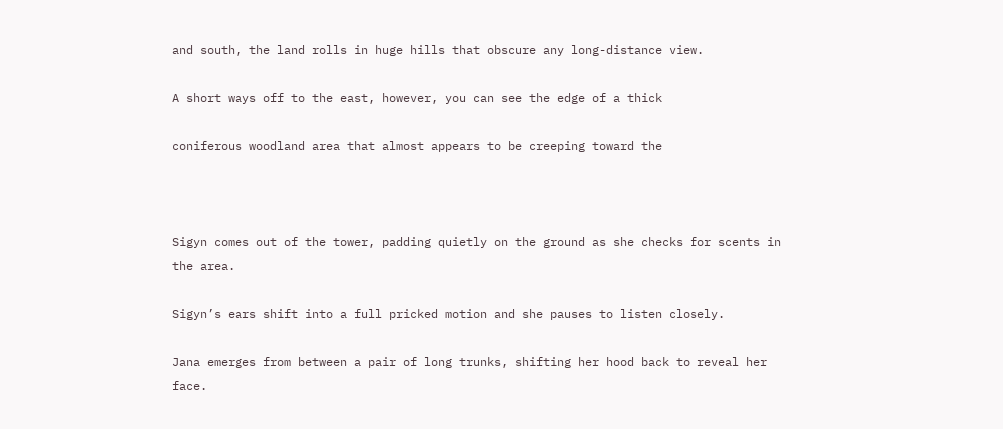and south, the land rolls in huge hills that obscure any long-distance view.

A short ways off to the east, however, you can see the edge of a thick

coniferous woodland area that almost appears to be creeping toward the



Sigyn comes out of the tower, padding quietly on the ground as she checks for scents in the area.

Sigyn’s ears shift into a full pricked motion and she pauses to listen closely.

Jana emerges from between a pair of long trunks, shifting her hood back to reveal her face.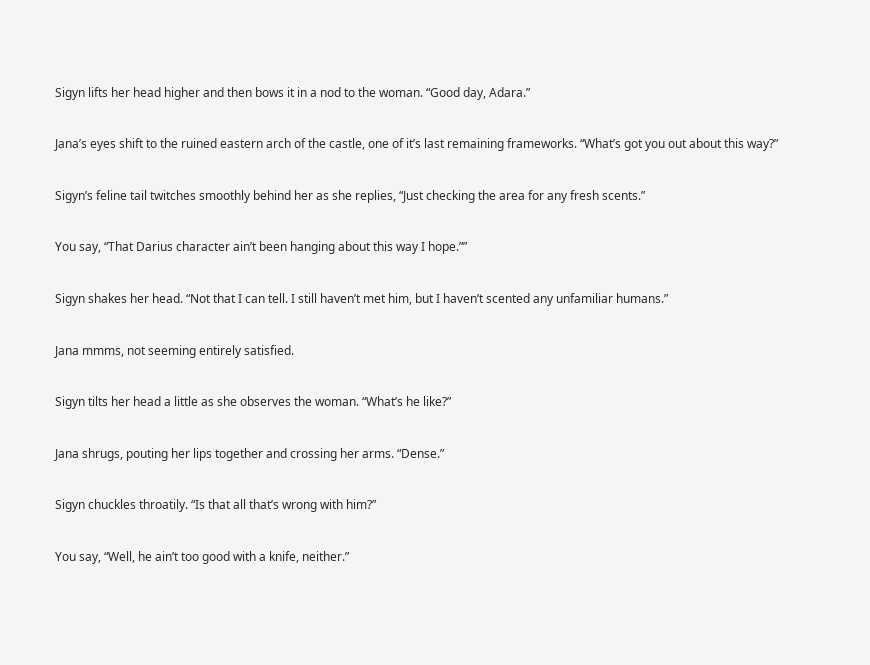Sigyn lifts her head higher and then bows it in a nod to the woman. “Good day, Adara.”

Jana’s eyes shift to the ruined eastern arch of the castle, one of it’s last remaining frameworks. “What’s got you out about this way?”

Sigyn’s feline tail twitches smoothly behind her as she replies, “Just checking the area for any fresh scents.”

You say, “That Darius character ain’t been hanging about this way I hope.””

Sigyn shakes her head. “Not that I can tell. I still haven’t met him, but I haven’t scented any unfamiliar humans.”

Jana mmms, not seeming entirely satisfied.

Sigyn tilts her head a little as she observes the woman. “What’s he like?”

Jana shrugs, pouting her lips together and crossing her arms. “Dense.”

Sigyn chuckles throatily. “Is that all that’s wrong with him?”

You say, “Well, he ain’t too good with a knife, neither.”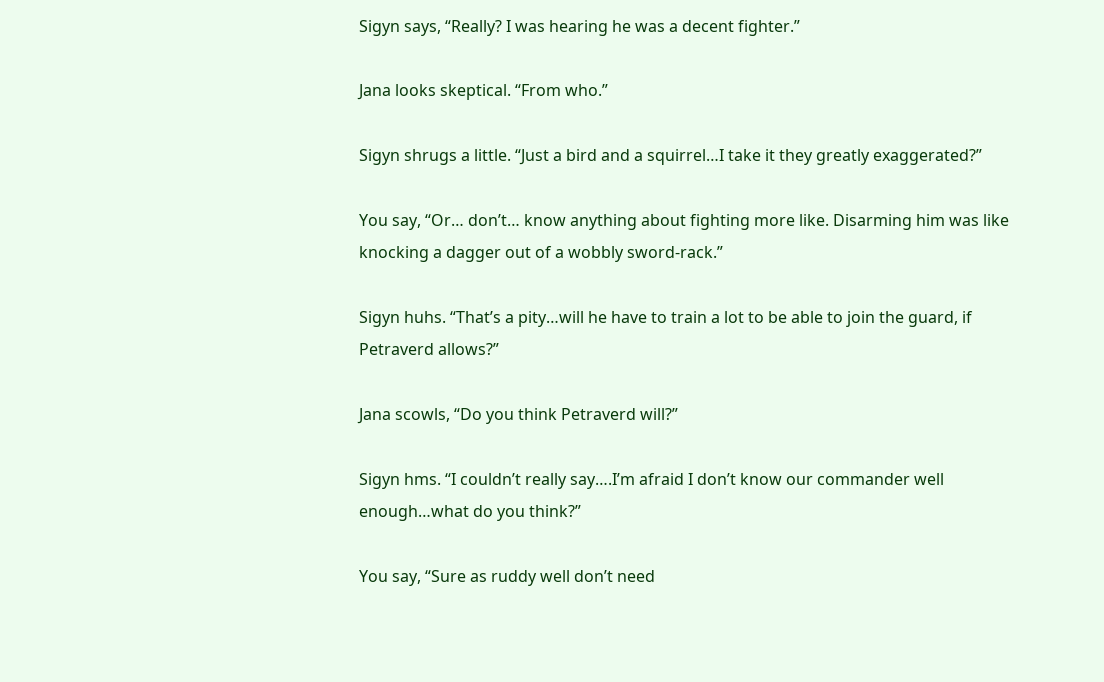Sigyn says, “Really? I was hearing he was a decent fighter.”

Jana looks skeptical. “From who.”

Sigyn shrugs a little. “Just a bird and a squirrel…I take it they greatly exaggerated?”

You say, “Or… don’t… know anything about fighting more like. Disarming him was like knocking a dagger out of a wobbly sword-rack.”

Sigyn huhs. “That’s a pity…will he have to train a lot to be able to join the guard, if Petraverd allows?”

Jana scowls, “Do you think Petraverd will?”

Sigyn hms. “I couldn’t really say….I’m afraid I don’t know our commander well enough…what do you think?”

You say, “Sure as ruddy well don’t need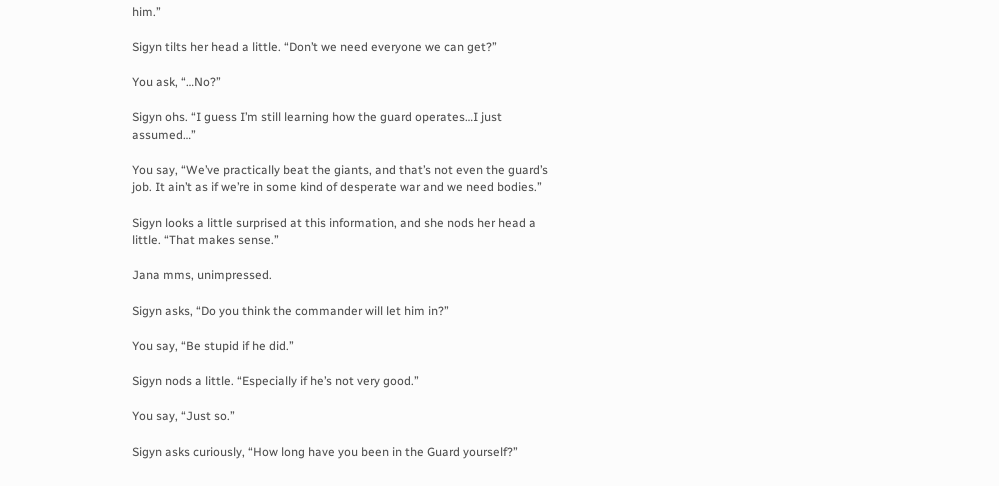him.”

Sigyn tilts her head a little. “Don’t we need everyone we can get?”

You ask, “…No?”

Sigyn ohs. “I guess I’m still learning how the guard operates…I just assumed…”

You say, “We’ve practically beat the giants, and that’s not even the guard’s job. It ain’t as if we’re in some kind of desperate war and we need bodies.”

Sigyn looks a little surprised at this information, and she nods her head a little. “That makes sense.”

Jana mms, unimpressed.

Sigyn asks, “Do you think the commander will let him in?”

You say, “Be stupid if he did.”

Sigyn nods a little. “Especially if he’s not very good.”

You say, “Just so.”

Sigyn asks curiously, “How long have you been in the Guard yourself?”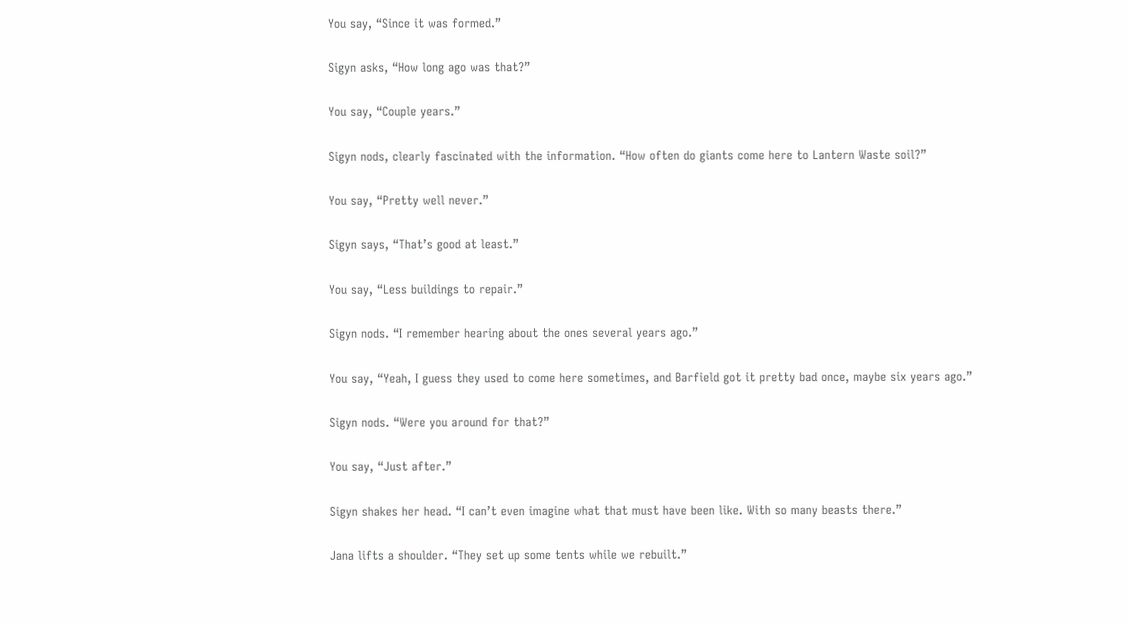You say, “Since it was formed.”

Sigyn asks, “How long ago was that?”

You say, “Couple years.”

Sigyn nods, clearly fascinated with the information. “How often do giants come here to Lantern Waste soil?”

You say, “Pretty well never.”

Sigyn says, “That’s good at least.”

You say, “Less buildings to repair.”

Sigyn nods. “I remember hearing about the ones several years ago.”

You say, “Yeah, I guess they used to come here sometimes, and Barfield got it pretty bad once, maybe six years ago.”

Sigyn nods. “Were you around for that?”

You say, “Just after.”

Sigyn shakes her head. “I can’t even imagine what that must have been like. With so many beasts there.”

Jana lifts a shoulder. “They set up some tents while we rebuilt.”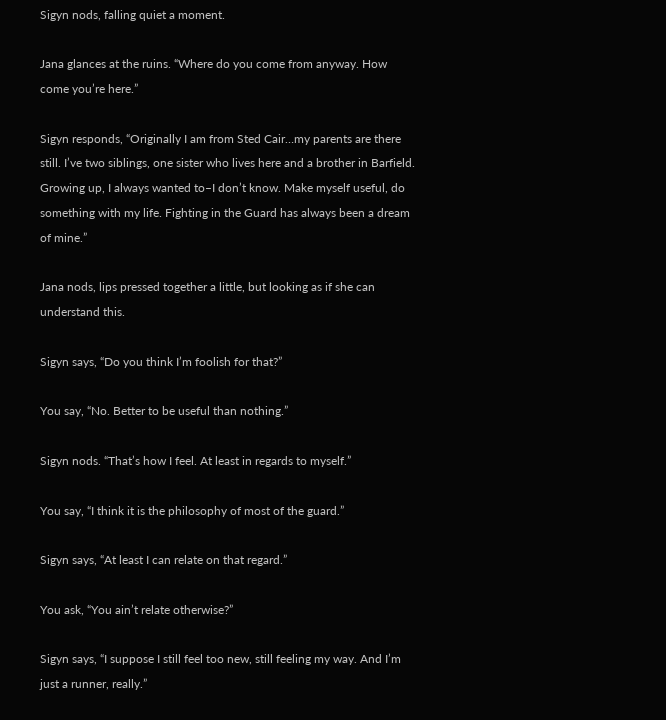Sigyn nods, falling quiet a moment.

Jana glances at the ruins. “Where do you come from anyway. How come you’re here.”

Sigyn responds, “Originally I am from Sted Cair…my parents are there still. I’ve two siblings, one sister who lives here and a brother in Barfield. Growing up, I always wanted to–I don’t know. Make myself useful, do something with my life. Fighting in the Guard has always been a dream of mine.”

Jana nods, lips pressed together a little, but looking as if she can understand this.

Sigyn says, “Do you think I’m foolish for that?”

You say, “No. Better to be useful than nothing.”

Sigyn nods. “That’s how I feel. At least in regards to myself.”

You say, “I think it is the philosophy of most of the guard.”

Sigyn says, “At least I can relate on that regard.”

You ask, “You ain’t relate otherwise?”

Sigyn says, “I suppose I still feel too new, still feeling my way. And I’m just a runner, really.”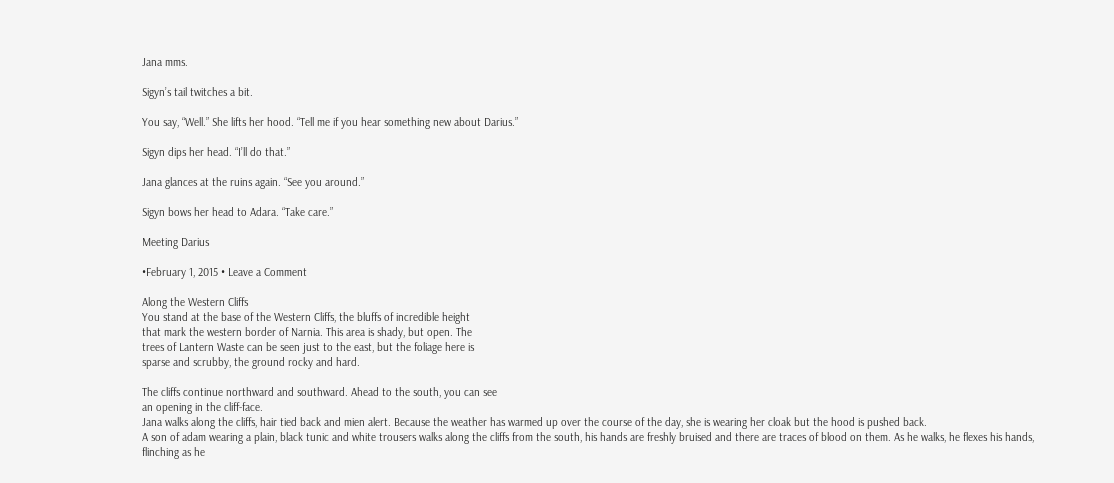Jana mms.

Sigyn’s tail twitches a bit.

You say, “Well.” She lifts her hood. “Tell me if you hear something new about Darius.”

Sigyn dips her head. “I’ll do that.”

Jana glances at the ruins again. “See you around.”

Sigyn bows her head to Adara. “Take care.”

Meeting Darius

•February 1, 2015 • Leave a Comment

Along the Western Cliffs
You stand at the base of the Western Cliffs, the bluffs of incredible height
that mark the western border of Narnia. This area is shady, but open. The
trees of Lantern Waste can be seen just to the east, but the foliage here is
sparse and scrubby, the ground rocky and hard.

The cliffs continue northward and southward. Ahead to the south, you can see
an opening in the cliff-face.
Jana walks along the cliffs, hair tied back and mien alert. Because the weather has warmed up over the course of the day, she is wearing her cloak but the hood is pushed back.
A son of adam wearing a plain, black tunic and white trousers walks along the cliffs from the south, his hands are freshly bruised and there are traces of blood on them. As he walks, he flexes his hands, flinching as he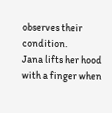observes their condition.
Jana lifts her hood with a finger when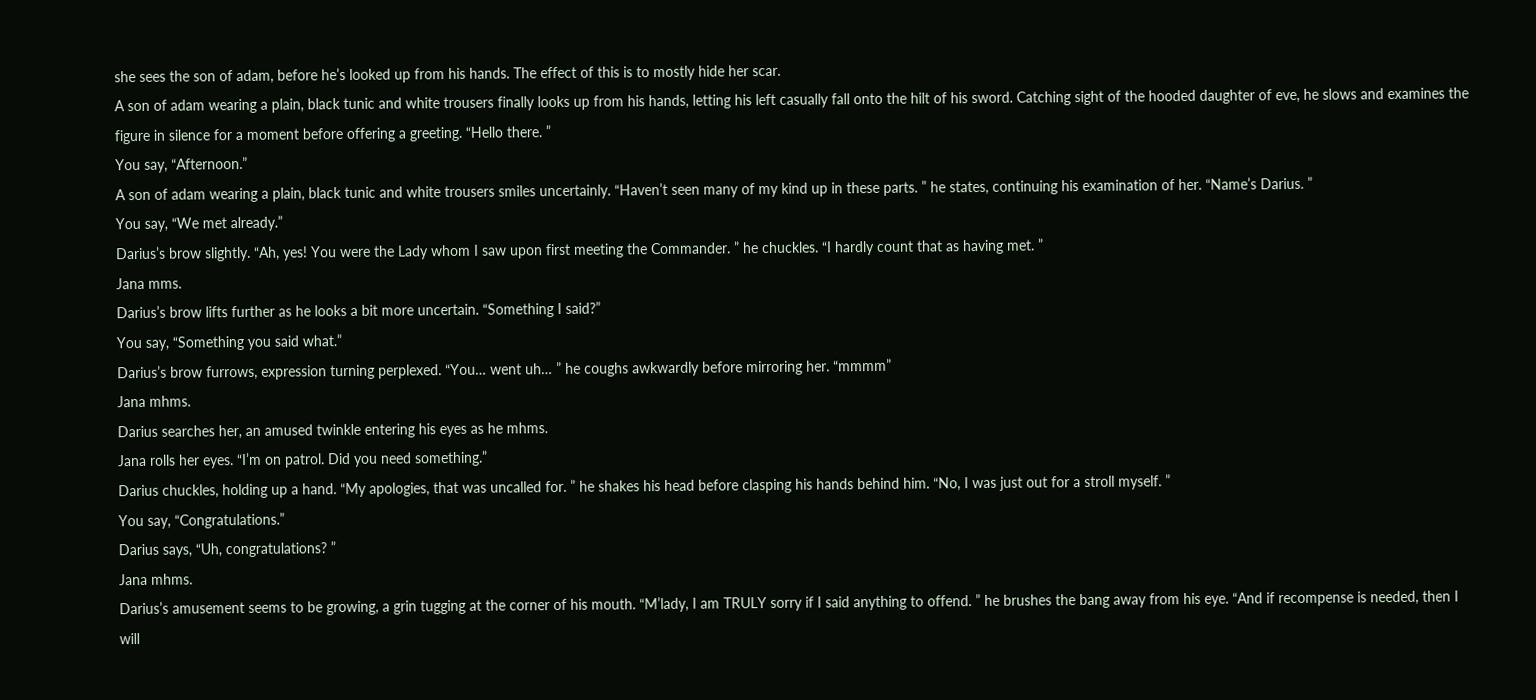she sees the son of adam, before he’s looked up from his hands. The effect of this is to mostly hide her scar.
A son of adam wearing a plain, black tunic and white trousers finally looks up from his hands, letting his left casually fall onto the hilt of his sword. Catching sight of the hooded daughter of eve, he slows and examines the figure in silence for a moment before offering a greeting. “Hello there. ”
You say, “Afternoon.”
A son of adam wearing a plain, black tunic and white trousers smiles uncertainly. “Haven’t seen many of my kind up in these parts. ” he states, continuing his examination of her. “Name’s Darius. ”
You say, “We met already.”
Darius’s brow slightly. “Ah, yes! You were the Lady whom I saw upon first meeting the Commander. ” he chuckles. “I hardly count that as having met. ”
Jana mms.
Darius’s brow lifts further as he looks a bit more uncertain. “Something I said?”
You say, “Something you said what.”
Darius’s brow furrows, expression turning perplexed. “You… went uh… ” he coughs awkwardly before mirroring her. “mmmm”
Jana mhms.
Darius searches her, an amused twinkle entering his eyes as he mhms.
Jana rolls her eyes. “I’m on patrol. Did you need something.”
Darius chuckles, holding up a hand. “My apologies, that was uncalled for. ” he shakes his head before clasping his hands behind him. “No, I was just out for a stroll myself. ”
You say, “Congratulations.”
Darius says, “Uh, congratulations? ”
Jana mhms.
Darius’s amusement seems to be growing, a grin tugging at the corner of his mouth. “M’lady, I am TRULY sorry if I said anything to offend. ” he brushes the bang away from his eye. “And if recompense is needed, then I will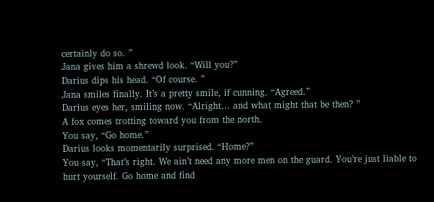certainly do so. ”
Jana gives him a shrewd look. “Will you?”
Darius dips his head. “Of course. ”
Jana smiles finally. It’s a pretty smile, if cunning. “Agreed.”
Darius eyes her, smiling now. “Alright… and what might that be then? ”
A fox comes trotting toward you from the north.
You say, “Go home.”
Darius looks momentarily surprised. “Home?”
You say, “That’s right. We ain’t need any more men on the guard. You’re just liable to hurt yourself. Go home and find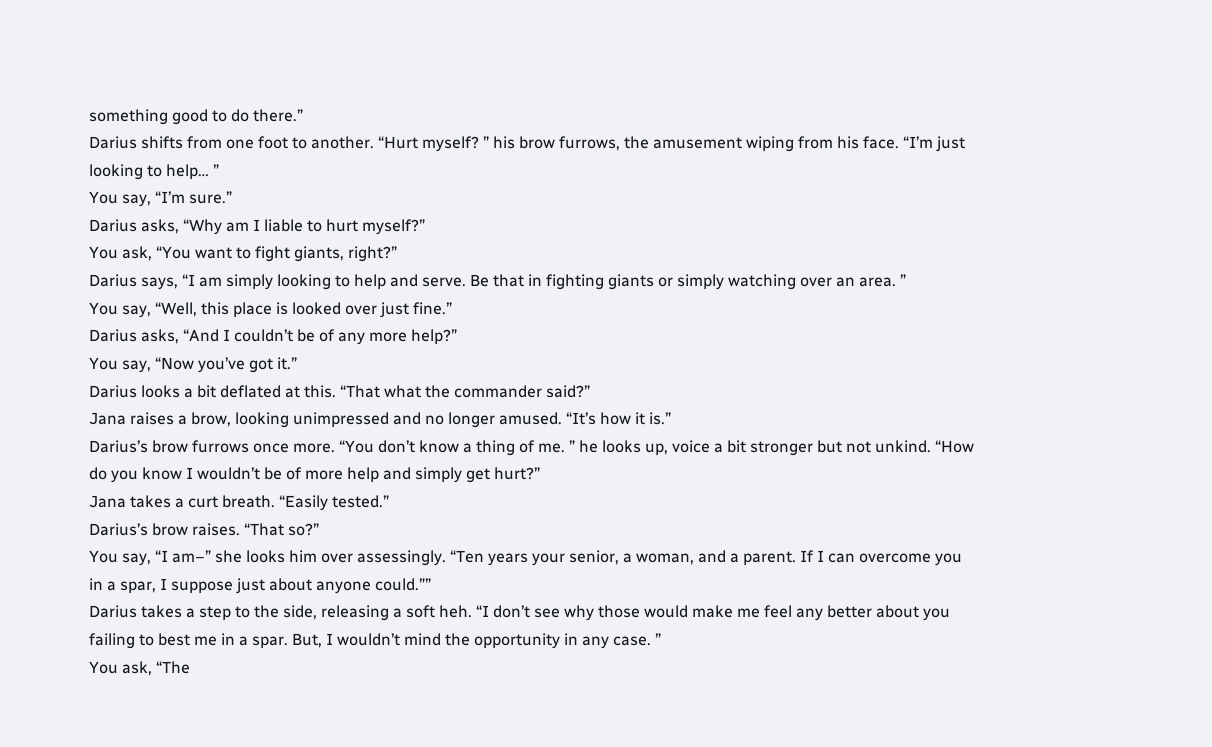something good to do there.”
Darius shifts from one foot to another. “Hurt myself? ” his brow furrows, the amusement wiping from his face. “I’m just looking to help… ”
You say, “I’m sure.”
Darius asks, “Why am I liable to hurt myself?”
You ask, “You want to fight giants, right?”
Darius says, “I am simply looking to help and serve. Be that in fighting giants or simply watching over an area. ”
You say, “Well, this place is looked over just fine.”
Darius asks, “And I couldn’t be of any more help?”
You say, “Now you’ve got it.”
Darius looks a bit deflated at this. “That what the commander said?”
Jana raises a brow, looking unimpressed and no longer amused. “It’s how it is.”
Darius’s brow furrows once more. “You don’t know a thing of me. ” he looks up, voice a bit stronger but not unkind. “How do you know I wouldn’t be of more help and simply get hurt?”
Jana takes a curt breath. “Easily tested.”
Darius’s brow raises. “That so?”
You say, “I am–” she looks him over assessingly. “Ten years your senior, a woman, and a parent. If I can overcome you in a spar, I suppose just about anyone could.””
Darius takes a step to the side, releasing a soft heh. “I don’t see why those would make me feel any better about you failing to best me in a spar. But, I wouldn’t mind the opportunity in any case. ”
You ask, “The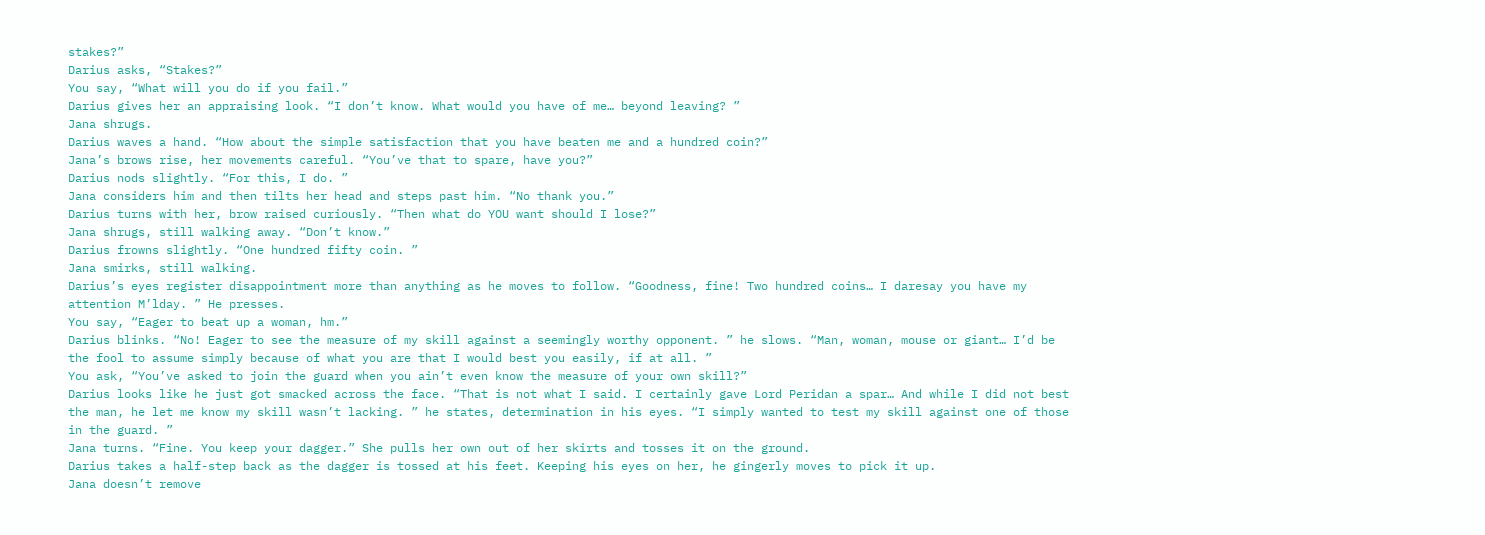stakes?”
Darius asks, “Stakes?”
You say, “What will you do if you fail.”
Darius gives her an appraising look. “I don’t know. What would you have of me… beyond leaving? ”
Jana shrugs.
Darius waves a hand. “How about the simple satisfaction that you have beaten me and a hundred coin?”
Jana’s brows rise, her movements careful. “You’ve that to spare, have you?”
Darius nods slightly. “For this, I do. ”
Jana considers him and then tilts her head and steps past him. “No thank you.”
Darius turns with her, brow raised curiously. “Then what do YOU want should I lose?”
Jana shrugs, still walking away. “Don’t know.”
Darius frowns slightly. “One hundred fifty coin. ”
Jana smirks, still walking.
Darius’s eyes register disappointment more than anything as he moves to follow. “Goodness, fine! Two hundred coins… I daresay you have my attention M’lday. ” He presses.
You say, “Eager to beat up a woman, hm.”
Darius blinks. “No! Eager to see the measure of my skill against a seemingly worthy opponent. ” he slows. “Man, woman, mouse or giant… I’d be the fool to assume simply because of what you are that I would best you easily, if at all. ”
You ask, “You’ve asked to join the guard when you ain’t even know the measure of your own skill?”
Darius looks like he just got smacked across the face. “That is not what I said. I certainly gave Lord Peridan a spar… And while I did not best the man, he let me know my skill wasn’t lacking. ” he states, determination in his eyes. “I simply wanted to test my skill against one of those in the guard. ”
Jana turns. “Fine. You keep your dagger.” She pulls her own out of her skirts and tosses it on the ground.
Darius takes a half-step back as the dagger is tossed at his feet. Keeping his eyes on her, he gingerly moves to pick it up.
Jana doesn’t remove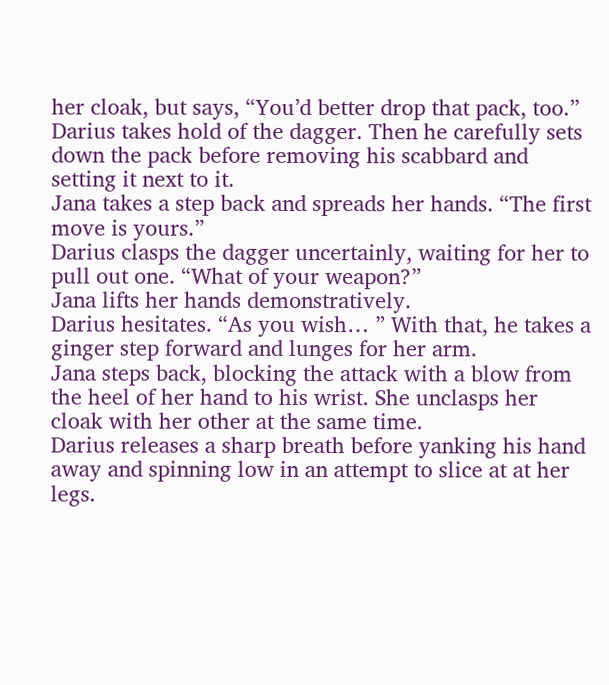her cloak, but says, “You’d better drop that pack, too.”
Darius takes hold of the dagger. Then he carefully sets down the pack before removing his scabbard and setting it next to it.
Jana takes a step back and spreads her hands. “The first move is yours.”
Darius clasps the dagger uncertainly, waiting for her to pull out one. “What of your weapon?”
Jana lifts her hands demonstratively.
Darius hesitates. “As you wish… ” With that, he takes a ginger step forward and lunges for her arm.
Jana steps back, blocking the attack with a blow from the heel of her hand to his wrist. She unclasps her cloak with her other at the same time.
Darius releases a sharp breath before yanking his hand away and spinning low in an attempt to slice at at her legs.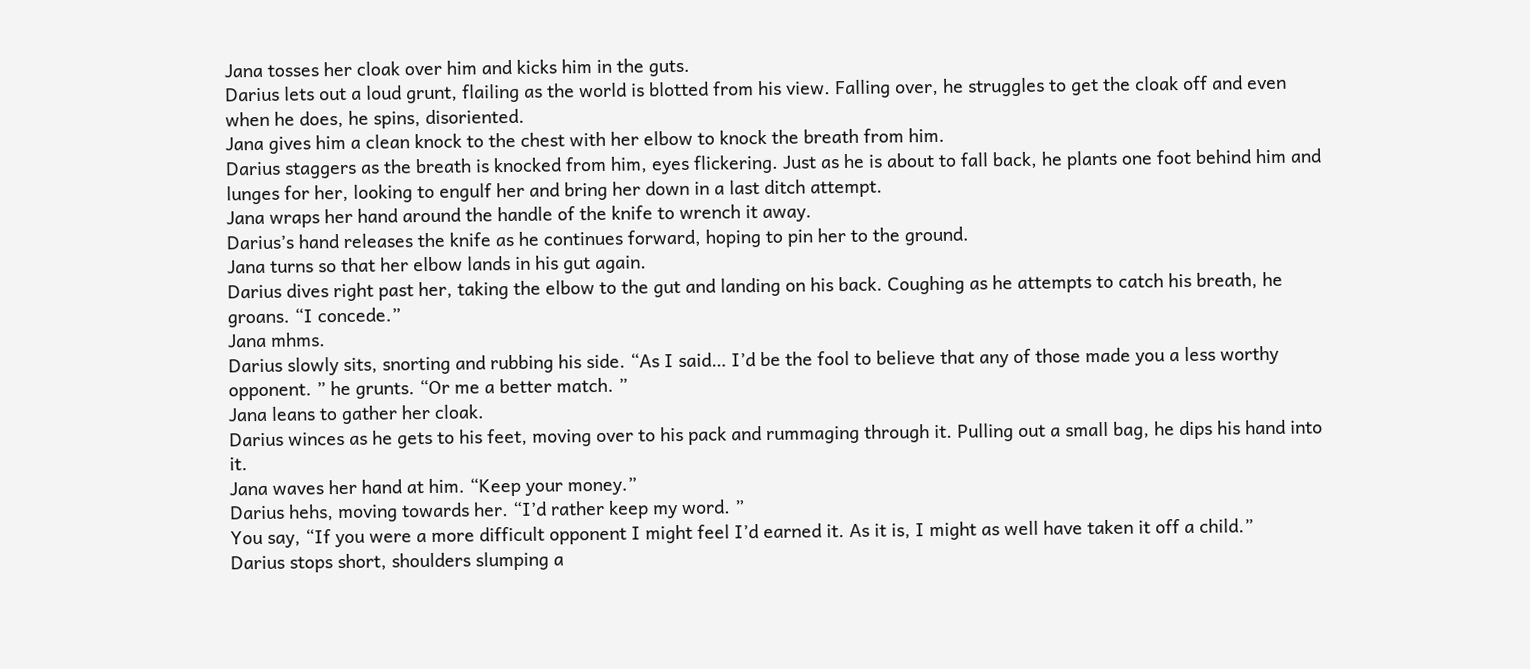Jana tosses her cloak over him and kicks him in the guts.
Darius lets out a loud grunt, flailing as the world is blotted from his view. Falling over, he struggles to get the cloak off and even when he does, he spins, disoriented.
Jana gives him a clean knock to the chest with her elbow to knock the breath from him.
Darius staggers as the breath is knocked from him, eyes flickering. Just as he is about to fall back, he plants one foot behind him and lunges for her, looking to engulf her and bring her down in a last ditch attempt.
Jana wraps her hand around the handle of the knife to wrench it away.
Darius’s hand releases the knife as he continues forward, hoping to pin her to the ground.
Jana turns so that her elbow lands in his gut again.
Darius dives right past her, taking the elbow to the gut and landing on his back. Coughing as he attempts to catch his breath, he groans. “I concede.”
Jana mhms.
Darius slowly sits, snorting and rubbing his side. “As I said… I’d be the fool to believe that any of those made you a less worthy opponent. ” he grunts. “Or me a better match. ”
Jana leans to gather her cloak.
Darius winces as he gets to his feet, moving over to his pack and rummaging through it. Pulling out a small bag, he dips his hand into it.
Jana waves her hand at him. “Keep your money.”
Darius hehs, moving towards her. “I’d rather keep my word. ”
You say, “If you were a more difficult opponent I might feel I’d earned it. As it is, I might as well have taken it off a child.”
Darius stops short, shoulders slumping a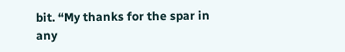bit. “My thanks for the spar in any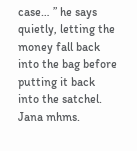case… ” he says quietly, letting the money fall back into the bag before putting it back into the satchel.
Jana mhms.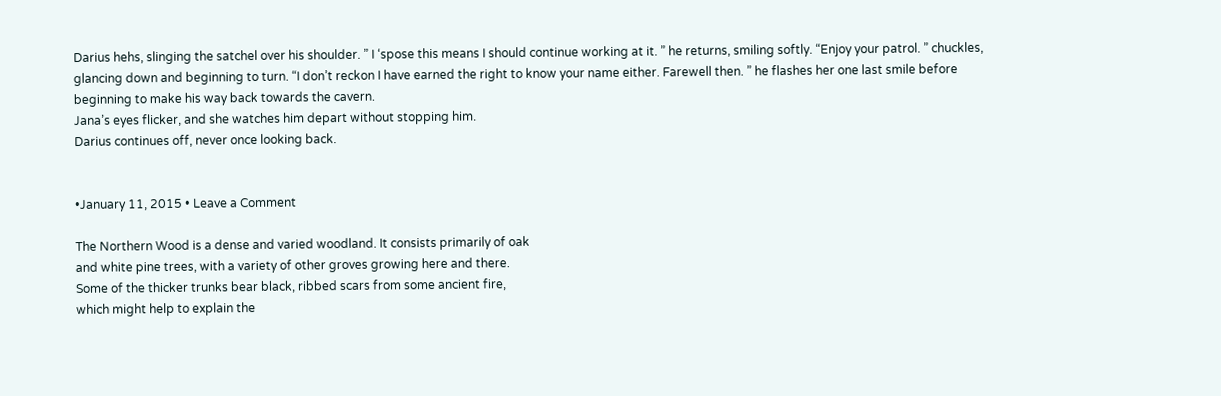Darius hehs, slinging the satchel over his shoulder. ” I ‘spose this means I should continue working at it. ” he returns, smiling softly. “Enjoy your patrol. ” chuckles, glancing down and beginning to turn. “I don’t reckon I have earned the right to know your name either. Farewell then. ” he flashes her one last smile before beginning to make his way back towards the cavern.
Jana’s eyes flicker, and she watches him depart without stopping him.
Darius continues off, never once looking back.


•January 11, 2015 • Leave a Comment

The Northern Wood is a dense and varied woodland. It consists primarily of oak
and white pine trees, with a variety of other groves growing here and there.
Some of the thicker trunks bear black, ribbed scars from some ancient fire,
which might help to explain the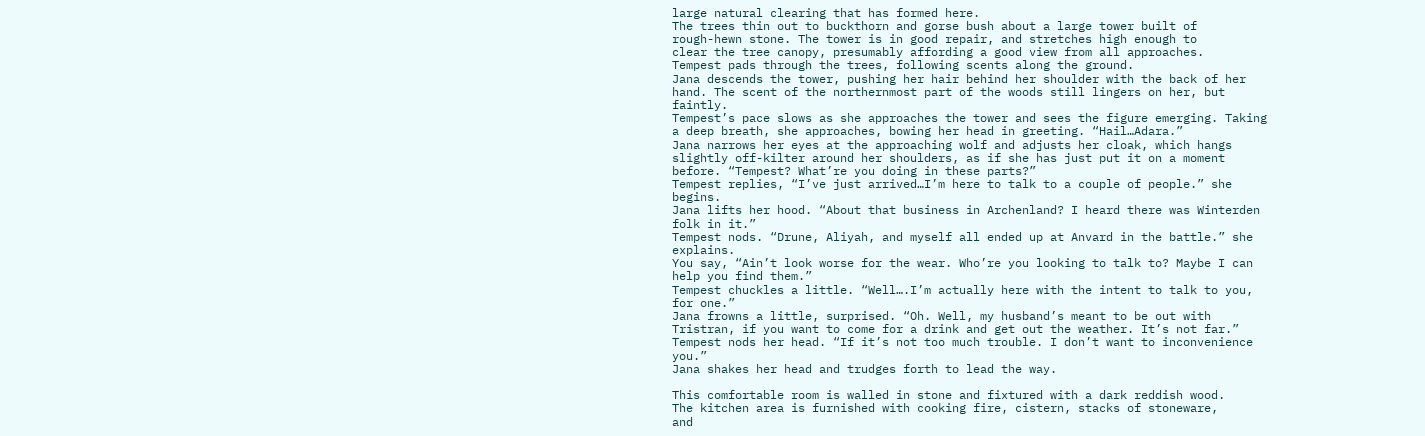large natural clearing that has formed here.
The trees thin out to buckthorn and gorse bush about a large tower built of
rough-hewn stone. The tower is in good repair, and stretches high enough to
clear the tree canopy, presumably affording a good view from all approaches.
Tempest pads through the trees, following scents along the ground.
Jana descends the tower, pushing her hair behind her shoulder with the back of her hand. The scent of the northernmost part of the woods still lingers on her, but faintly.
Tempest’s pace slows as she approaches the tower and sees the figure emerging. Taking a deep breath, she approaches, bowing her head in greeting. “Hail…Adara.”
Jana narrows her eyes at the approaching wolf and adjusts her cloak, which hangs slightly off-kilter around her shoulders, as if she has just put it on a moment before. “Tempest? What’re you doing in these parts?”
Tempest replies, “I’ve just arrived…I’m here to talk to a couple of people.” she begins.
Jana lifts her hood. “About that business in Archenland? I heard there was Winterden folk in it.”
Tempest nods. “Drune, Aliyah, and myself all ended up at Anvard in the battle.” she explains.
You say, “Ain’t look worse for the wear. Who’re you looking to talk to? Maybe I can help you find them.”
Tempest chuckles a little. “Well….I’m actually here with the intent to talk to you, for one.”
Jana frowns a little, surprised. “Oh. Well, my husband’s meant to be out with Tristran, if you want to come for a drink and get out the weather. It’s not far.”
Tempest nods her head. “If it’s not too much trouble. I don’t want to inconvenience you.”
Jana shakes her head and trudges forth to lead the way.

This comfortable room is walled in stone and fixtured with a dark reddish wood.
The kitchen area is furnished with cooking fire, cistern, stacks of stoneware,
and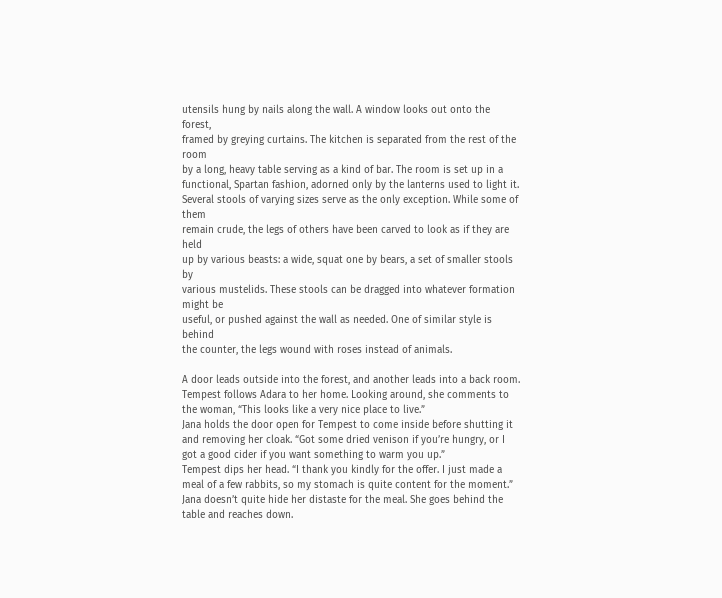utensils hung by nails along the wall. A window looks out onto the forest,
framed by greying curtains. The kitchen is separated from the rest of the room
by a long, heavy table serving as a kind of bar. The room is set up in a
functional, Spartan fashion, adorned only by the lanterns used to light it.
Several stools of varying sizes serve as the only exception. While some of them
remain crude, the legs of others have been carved to look as if they are held
up by various beasts: a wide, squat one by bears, a set of smaller stools by
various mustelids. These stools can be dragged into whatever formation might be
useful, or pushed against the wall as needed. One of similar style is behind
the counter, the legs wound with roses instead of animals.

A door leads outside into the forest, and another leads into a back room.
Tempest follows Adara to her home. Looking around, she comments to the woman, “This looks like a very nice place to live.”
Jana holds the door open for Tempest to come inside before shutting it and removing her cloak. “Got some dried venison if you’re hungry, or I got a good cider if you want something to warm you up.”
Tempest dips her head. “I thank you kindly for the offer. I just made a meal of a few rabbits, so my stomach is quite content for the moment.”
Jana doesn’t quite hide her distaste for the meal. She goes behind the table and reaches down.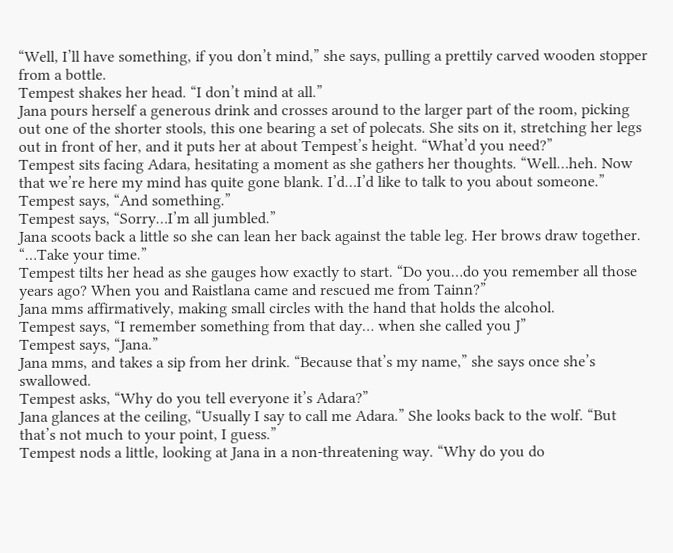“Well, I’ll have something, if you don’t mind,” she says, pulling a prettily carved wooden stopper from a bottle.
Tempest shakes her head. “I don’t mind at all.”
Jana pours herself a generous drink and crosses around to the larger part of the room, picking out one of the shorter stools, this one bearing a set of polecats. She sits on it, stretching her legs out in front of her, and it puts her at about Tempest’s height. “What’d you need?”
Tempest sits facing Adara, hesitating a moment as she gathers her thoughts. “Well…heh. Now that we’re here my mind has quite gone blank. I’d…I’d like to talk to you about someone.”
Tempest says, “And something.”
Tempest says, “Sorry…I’m all jumbled.”
Jana scoots back a little so she can lean her back against the table leg. Her brows draw together. “…Take your time.”
Tempest tilts her head as she gauges how exactly to start. “Do you…do you remember all those years ago? When you and Raistlana came and rescued me from Tainn?”
Jana mms affirmatively, making small circles with the hand that holds the alcohol.
Tempest says, “I remember something from that day… when she called you J”
Tempest says, “Jana.”
Jana mms, and takes a sip from her drink. “Because that’s my name,” she says once she’s swallowed.
Tempest asks, “Why do you tell everyone it’s Adara?”
Jana glances at the ceiling, “Usually I say to call me Adara.” She looks back to the wolf. “But that’s not much to your point, I guess.”
Tempest nods a little, looking at Jana in a non-threatening way. “Why do you do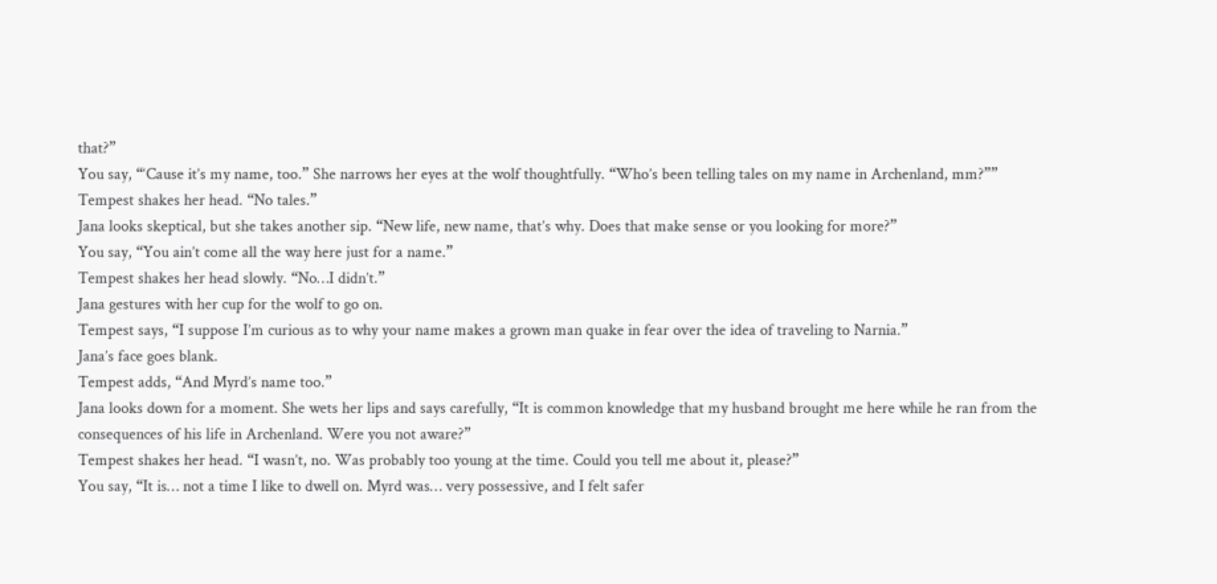that?”
You say, “‘Cause it’s my name, too.” She narrows her eyes at the wolf thoughtfully. “Who’s been telling tales on my name in Archenland, mm?””
Tempest shakes her head. “No tales.”
Jana looks skeptical, but she takes another sip. “New life, new name, that’s why. Does that make sense or you looking for more?”
You say, “You ain’t come all the way here just for a name.”
Tempest shakes her head slowly. “No…I didn’t.”
Jana gestures with her cup for the wolf to go on.
Tempest says, “I suppose I’m curious as to why your name makes a grown man quake in fear over the idea of traveling to Narnia.”
Jana’s face goes blank.
Tempest adds, “And Myrd’s name too.”
Jana looks down for a moment. She wets her lips and says carefully, “It is common knowledge that my husband brought me here while he ran from the consequences of his life in Archenland. Were you not aware?”
Tempest shakes her head. “I wasn’t, no. Was probably too young at the time. Could you tell me about it, please?”
You say, “It is… not a time I like to dwell on. Myrd was… very possessive, and I felt safer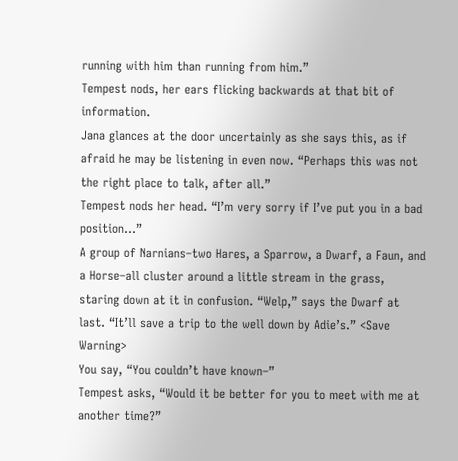running with him than running from him.”
Tempest nods, her ears flicking backwards at that bit of information.
Jana glances at the door uncertainly as she says this, as if afraid he may be listening in even now. “Perhaps this was not the right place to talk, after all.”
Tempest nods her head. “I’m very sorry if I’ve put you in a bad position…”
A group of Narnians–two Hares, a Sparrow, a Dwarf, a Faun, and a Horse–all cluster around a little stream in the grass, staring down at it in confusion. “Welp,” says the Dwarf at last. “It’ll save a trip to the well down by Adie’s.” <Save Warning>
You say, “You couldn’t have known–”
Tempest asks, “Would it be better for you to meet with me at another time?”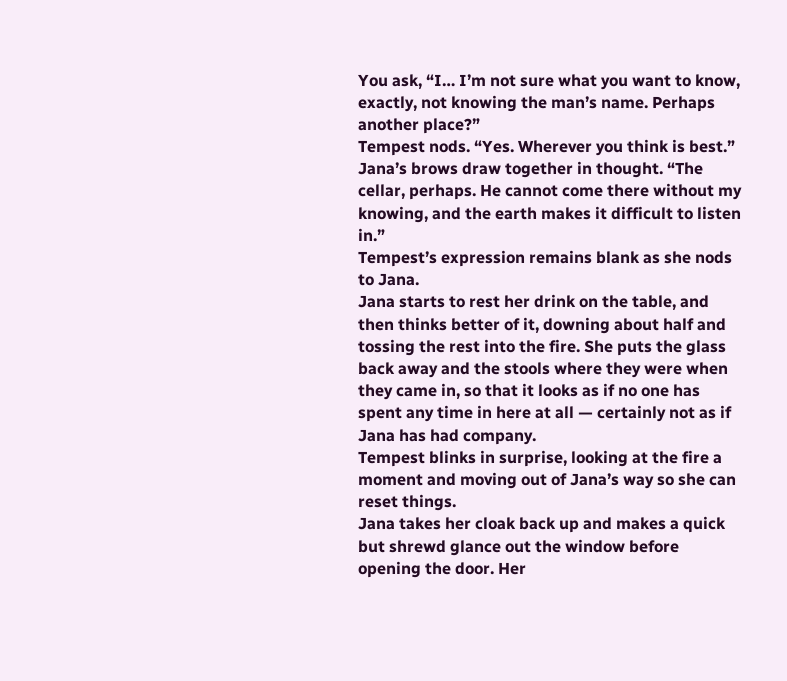You ask, “I… I’m not sure what you want to know, exactly, not knowing the man’s name. Perhaps another place?”
Tempest nods. “Yes. Wherever you think is best.”
Jana’s brows draw together in thought. “The cellar, perhaps. He cannot come there without my knowing, and the earth makes it difficult to listen in.”
Tempest’s expression remains blank as she nods to Jana.
Jana starts to rest her drink on the table, and then thinks better of it, downing about half and tossing the rest into the fire. She puts the glass back away and the stools where they were when they came in, so that it looks as if no one has spent any time in here at all — certainly not as if Jana has had company.
Tempest blinks in surprise, looking at the fire a moment and moving out of Jana’s way so she can reset things.
Jana takes her cloak back up and makes a quick but shrewd glance out the window before opening the door. Her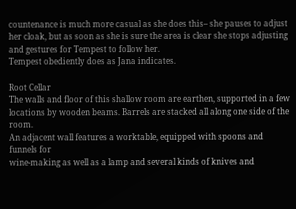countenance is much more casual as she does this– she pauses to adjust her cloak, but as soon as she is sure the area is clear she stops adjusting and gestures for Tempest to follow her.
Tempest obediently does as Jana indicates.

Root Cellar
The walls and floor of this shallow room are earthen, supported in a few
locations by wooden beams. Barrels are stacked all along one side of the room.
An adjacent wall features a worktable, equipped with spoons and funnels for
wine-making as well as a lamp and several kinds of knives and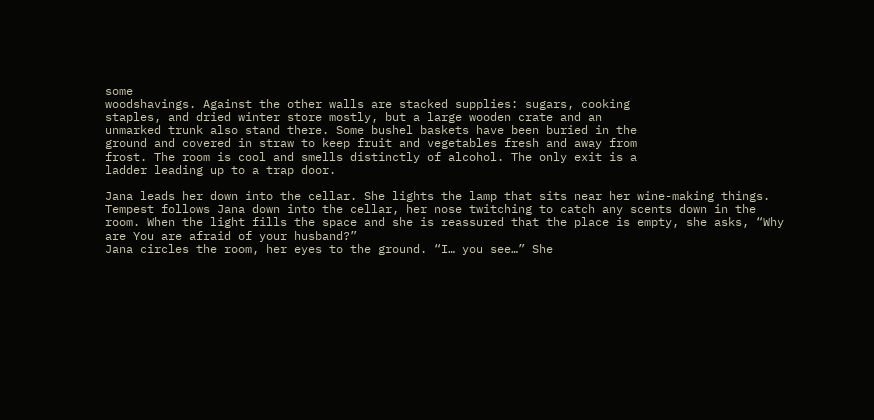some
woodshavings. Against the other walls are stacked supplies: sugars, cooking
staples, and dried winter store mostly, but a large wooden crate and an
unmarked trunk also stand there. Some bushel baskets have been buried in the
ground and covered in straw to keep fruit and vegetables fresh and away from
frost. The room is cool and smells distinctly of alcohol. The only exit is a
ladder leading up to a trap door.

Jana leads her down into the cellar. She lights the lamp that sits near her wine-making things.
Tempest follows Jana down into the cellar, her nose twitching to catch any scents down in the room. When the light fills the space and she is reassured that the place is empty, she asks, “Why are You are afraid of your husband?”
Jana circles the room, her eyes to the ground. “I… you see…” She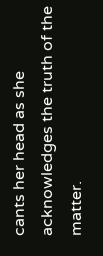cants her head as she acknowledges the truth of the matter.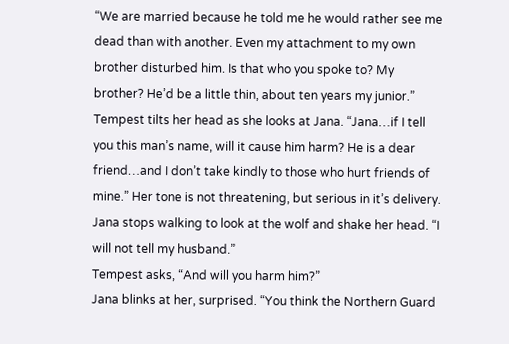“We are married because he told me he would rather see me dead than with another. Even my attachment to my own brother disturbed him. Is that who you spoke to? My brother? He’d be a little thin, about ten years my junior.”
Tempest tilts her head as she looks at Jana. “Jana…if I tell you this man’s name, will it cause him harm? He is a dear friend…and I don’t take kindly to those who hurt friends of mine.” Her tone is not threatening, but serious in it’s delivery.
Jana stops walking to look at the wolf and shake her head. “I will not tell my husband.”
Tempest asks, “And will you harm him?”
Jana blinks at her, surprised. “You think the Northern Guard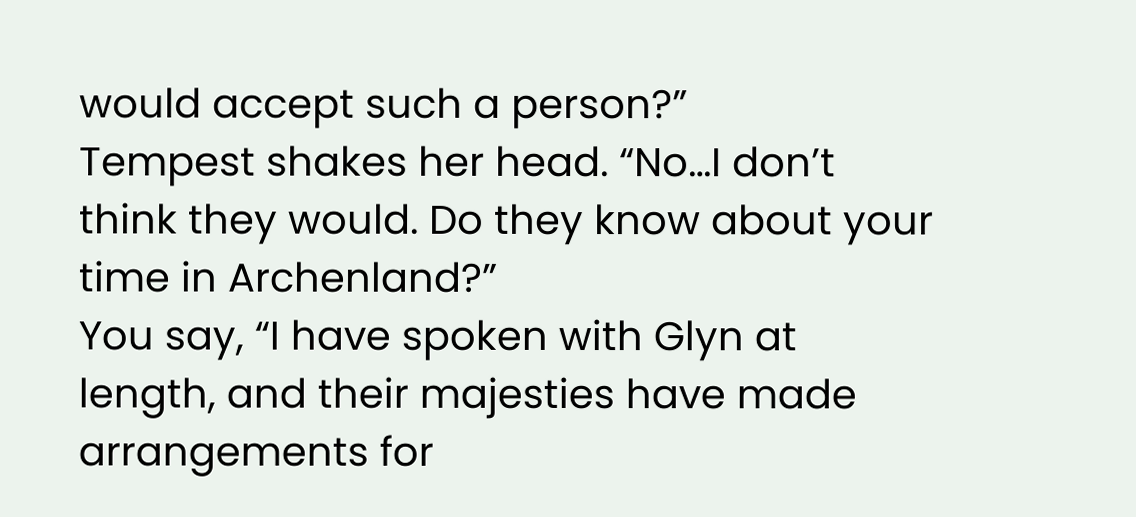would accept such a person?”
Tempest shakes her head. “No…I don’t think they would. Do they know about your time in Archenland?”
You say, “I have spoken with Glyn at length, and their majesties have made arrangements for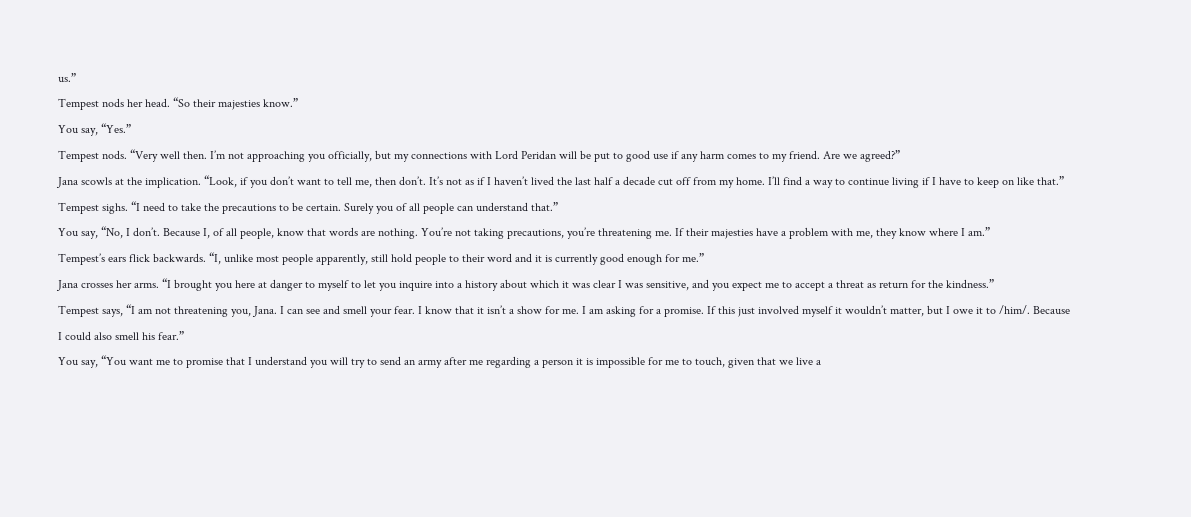us.”
Tempest nods her head. “So their majesties know.”
You say, “Yes.”
Tempest nods. “Very well then. I’m not approaching you officially, but my connections with Lord Peridan will be put to good use if any harm comes to my friend. Are we agreed?”
Jana scowls at the implication. “Look, if you don’t want to tell me, then don’t. It’s not as if I haven’t lived the last half a decade cut off from my home. I’ll find a way to continue living if I have to keep on like that.”
Tempest sighs. “I need to take the precautions to be certain. Surely you of all people can understand that.”
You say, “No, I don’t. Because I, of all people, know that words are nothing. You’re not taking precautions, you’re threatening me. If their majesties have a problem with me, they know where I am.”
Tempest’s ears flick backwards. “I, unlike most people apparently, still hold people to their word and it is currently good enough for me.”
Jana crosses her arms. “I brought you here at danger to myself to let you inquire into a history about which it was clear I was sensitive, and you expect me to accept a threat as return for the kindness.”
Tempest says, “I am not threatening you, Jana. I can see and smell your fear. I know that it isn’t a show for me. I am asking for a promise. If this just involved myself it wouldn’t matter, but I owe it to /him/. Because I could also smell his fear.”
You say, “You want me to promise that I understand you will try to send an army after me regarding a person it is impossible for me to touch, given that we live a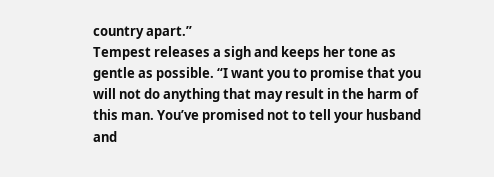country apart.”
Tempest releases a sigh and keeps her tone as gentle as possible. “I want you to promise that you will not do anything that may result in the harm of this man. You’ve promised not to tell your husband and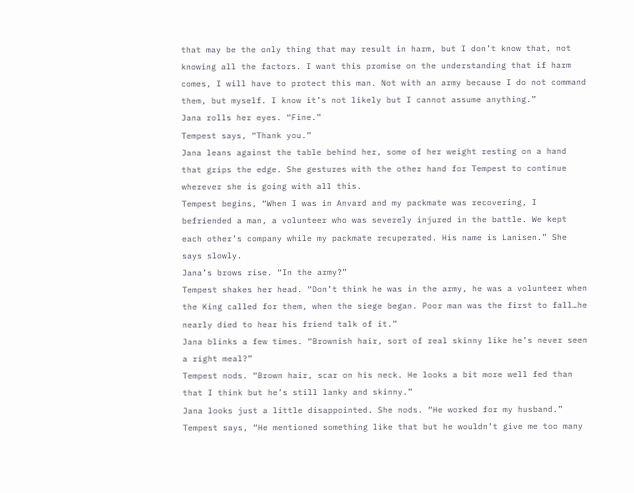that may be the only thing that may result in harm, but I don’t know that, not knowing all the factors. I want this promise on the understanding that if harm comes, I will have to protect this man. Not with an army because I do not command them, but myself. I know it’s not likely but I cannot assume anything.”
Jana rolls her eyes. “Fine.”
Tempest says, “Thank you.”
Jana leans against the table behind her, some of her weight resting on a hand that grips the edge. She gestures with the other hand for Tempest to continue wherever she is going with all this.
Tempest begins, “When I was in Anvard and my packmate was recovering, I befriended a man, a volunteer who was severely injured in the battle. We kept each other’s company while my packmate recuperated. His name is Lanisen.” She says slowly.
Jana’s brows rise. “In the army?”
Tempest shakes her head. “Don’t think he was in the army, he was a volunteer when the King called for them, when the siege began. Poor man was the first to fall…he nearly died to hear his friend talk of it.”
Jana blinks a few times. “Brownish hair, sort of real skinny like he’s never seen a right meal?”
Tempest nods. “Brown hair, scar on his neck. He looks a bit more well fed than that I think but he’s still lanky and skinny.”
Jana looks just a little disappointed. She nods. “He worked for my husband.”
Tempest says, “He mentioned something like that but he wouldn’t give me too many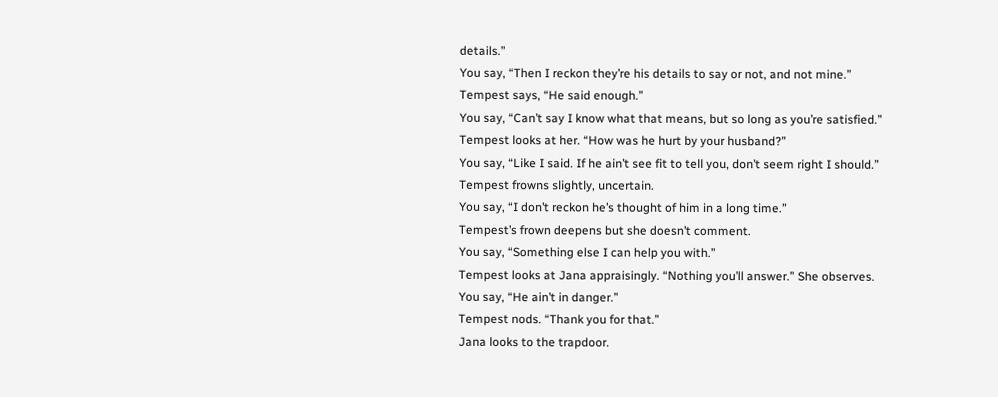details.”
You say, “Then I reckon they’re his details to say or not, and not mine.”
Tempest says, “He said enough.”
You say, “Can’t say I know what that means, but so long as you’re satisfied.”
Tempest looks at her. “How was he hurt by your husband?”
You say, “Like I said. If he ain’t see fit to tell you, don’t seem right I should.”
Tempest frowns slightly, uncertain.
You say, “I don’t reckon he’s thought of him in a long time.”
Tempest’s frown deepens but she doesn’t comment.
You say, “Something else I can help you with.”
Tempest looks at Jana appraisingly. “Nothing you’ll answer.” She observes.
You say, “He ain’t in danger.”
Tempest nods. “Thank you for that.”
Jana looks to the trapdoor.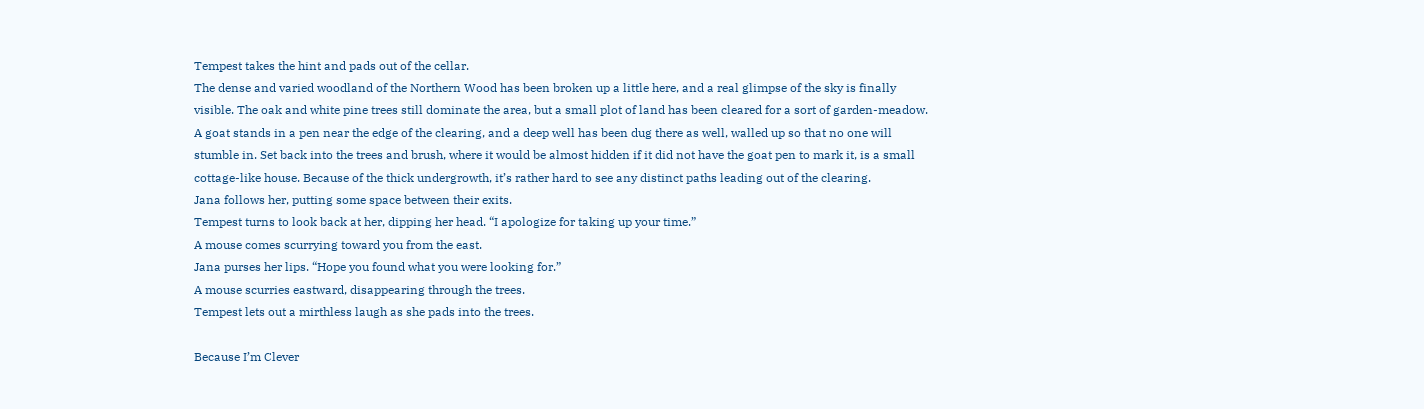Tempest takes the hint and pads out of the cellar.
The dense and varied woodland of the Northern Wood has been broken up a little here, and a real glimpse of the sky is finally visible. The oak and white pine trees still dominate the area, but a small plot of land has been cleared for a sort of garden-meadow. A goat stands in a pen near the edge of the clearing, and a deep well has been dug there as well, walled up so that no one will stumble in. Set back into the trees and brush, where it would be almost hidden if it did not have the goat pen to mark it, is a small cottage-like house. Because of the thick undergrowth, it’s rather hard to see any distinct paths leading out of the clearing.
Jana follows her, putting some space between their exits.
Tempest turns to look back at her, dipping her head. “I apologize for taking up your time.”
A mouse comes scurrying toward you from the east.
Jana purses her lips. “Hope you found what you were looking for.”
A mouse scurries eastward, disappearing through the trees.
Tempest lets out a mirthless laugh as she pads into the trees.

Because I’m Clever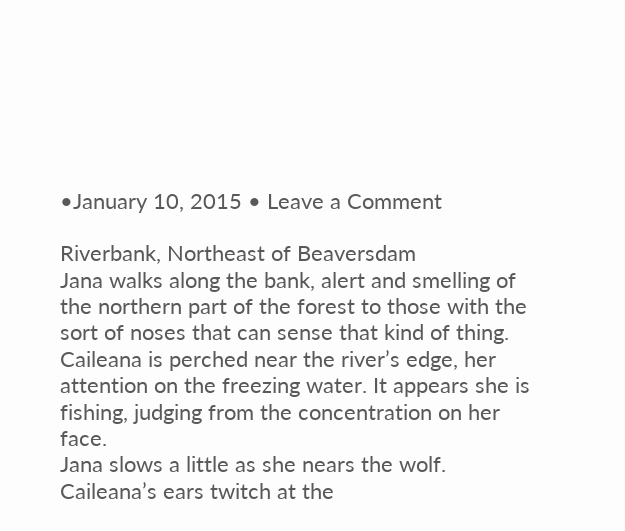•January 10, 2015 • Leave a Comment

Riverbank, Northeast of Beaversdam
Jana walks along the bank, alert and smelling of the northern part of the forest to those with the sort of noses that can sense that kind of thing.
Caileana is perched near the river’s edge, her attention on the freezing water. It appears she is fishing, judging from the concentration on her face.
Jana slows a little as she nears the wolf.
Caileana’s ears twitch at the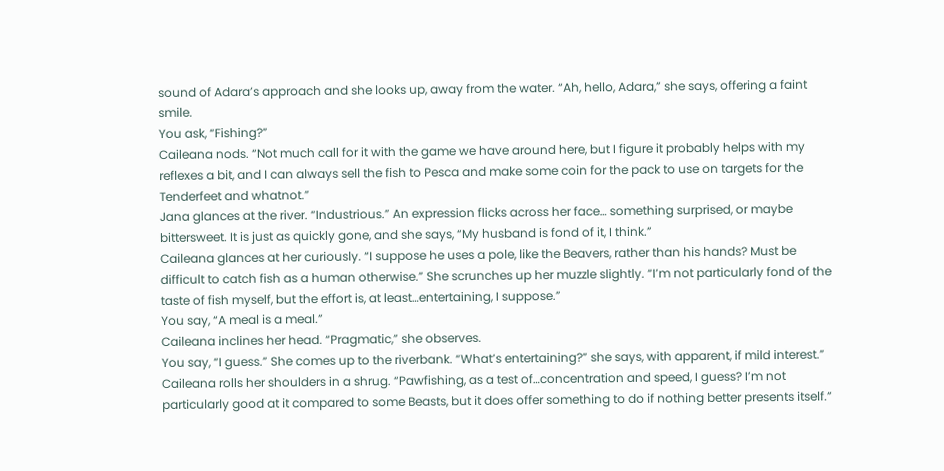sound of Adara’s approach and she looks up, away from the water. “Ah, hello, Adara,” she says, offering a faint smile.
You ask, “Fishing?”
Caileana nods. “Not much call for it with the game we have around here, but I figure it probably helps with my reflexes a bit, and I can always sell the fish to Pesca and make some coin for the pack to use on targets for the Tenderfeet and whatnot.”
Jana glances at the river. “Industrious.” An expression flicks across her face… something surprised, or maybe bittersweet. It is just as quickly gone, and she says, “My husband is fond of it, I think.”
Caileana glances at her curiously. “I suppose he uses a pole, like the Beavers, rather than his hands? Must be difficult to catch fish as a human otherwise.” She scrunches up her muzzle slightly. “I’m not particularly fond of the taste of fish myself, but the effort is, at least…entertaining, I suppose.”
You say, “A meal is a meal.”
Caileana inclines her head. “Pragmatic,” she observes.
You say, “I guess.” She comes up to the riverbank. “What’s entertaining?” she says, with apparent, if mild interest.”
Caileana rolls her shoulders in a shrug. “Pawfishing, as a test of…concentration and speed, I guess? I’m not particularly good at it compared to some Beasts, but it does offer something to do if nothing better presents itself.”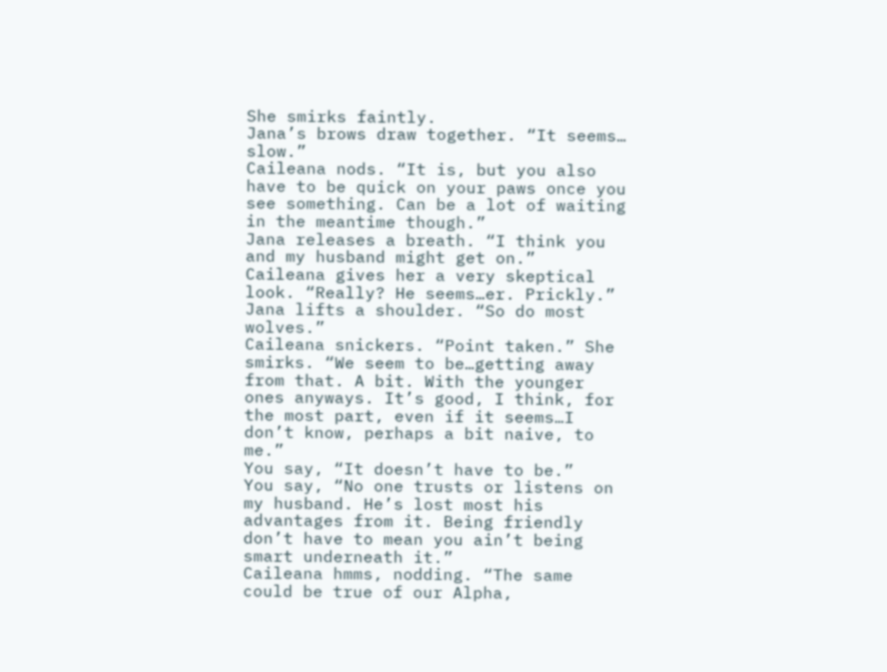She smirks faintly.
Jana’s brows draw together. “It seems… slow.”
Caileana nods. “It is, but you also have to be quick on your paws once you see something. Can be a lot of waiting in the meantime though.”
Jana releases a breath. “I think you and my husband might get on.”
Caileana gives her a very skeptical look. “Really? He seems…er. Prickly.”
Jana lifts a shoulder. “So do most wolves.”
Caileana snickers. “Point taken.” She smirks. “We seem to be…getting away from that. A bit. With the younger ones anyways. It’s good, I think, for the most part, even if it seems…I don’t know, perhaps a bit naive, to me.”
You say, “It doesn’t have to be.”
You say, “No one trusts or listens on my husband. He’s lost most his advantages from it. Being friendly don’t have to mean you ain’t being smart underneath it.”
Caileana hmms, nodding. “The same could be true of our Alpha,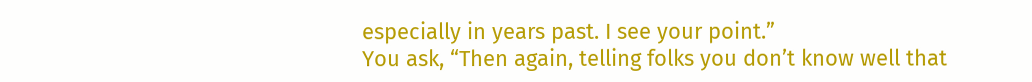especially in years past. I see your point.”
You ask, “Then again, telling folks you don’t know well that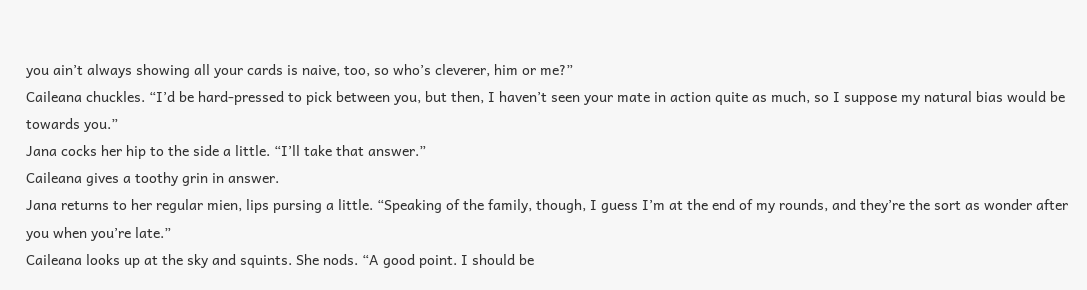you ain’t always showing all your cards is naive, too, so who’s cleverer, him or me?”
Caileana chuckles. “I’d be hard-pressed to pick between you, but then, I haven’t seen your mate in action quite as much, so I suppose my natural bias would be towards you.”
Jana cocks her hip to the side a little. “I’ll take that answer.”
Caileana gives a toothy grin in answer.
Jana returns to her regular mien, lips pursing a little. “Speaking of the family, though, I guess I’m at the end of my rounds, and they’re the sort as wonder after you when you’re late.”
Caileana looks up at the sky and squints. She nods. “A good point. I should be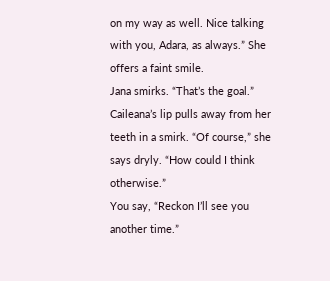on my way as well. Nice talking with you, Adara, as always.” She offers a faint smile.
Jana smirks. “That’s the goal.”
Caileana’s lip pulls away from her teeth in a smirk. “Of course,” she says dryly. “How could I think otherwise.”
You say, “Reckon I’ll see you another time.”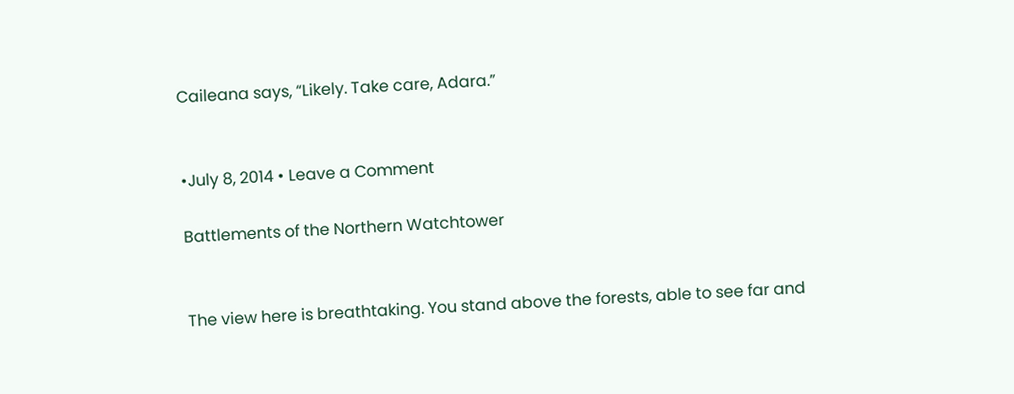Caileana says, “Likely. Take care, Adara.”


•July 8, 2014 • Leave a Comment

Battlements of the Northern Watchtower


The view here is breathtaking. You stand above the forests, able to see far and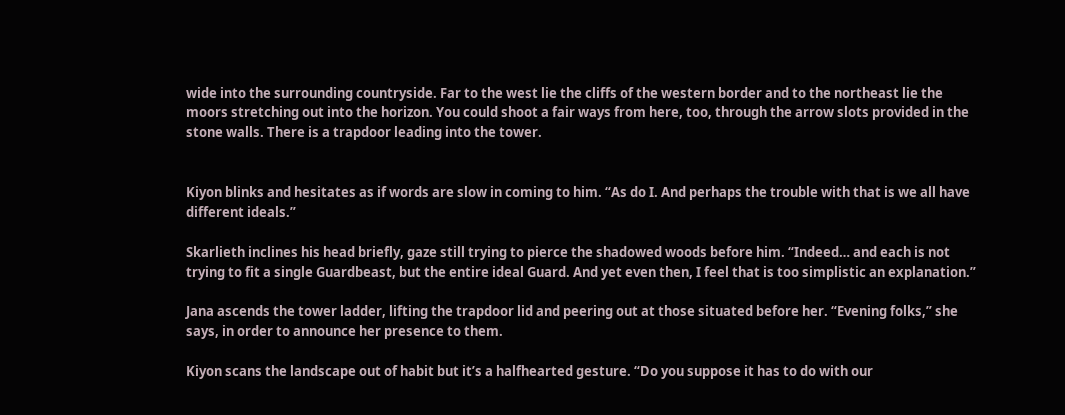wide into the surrounding countryside. Far to the west lie the cliffs of the western border and to the northeast lie the moors stretching out into the horizon. You could shoot a fair ways from here, too, through the arrow slots provided in the stone walls. There is a trapdoor leading into the tower.


Kiyon blinks and hesitates as if words are slow in coming to him. “As do I. And perhaps the trouble with that is we all have different ideals.”

Skarlieth inclines his head briefly, gaze still trying to pierce the shadowed woods before him. “Indeed… and each is not trying to fit a single Guardbeast, but the entire ideal Guard. And yet even then, I feel that is too simplistic an explanation.”

Jana ascends the tower ladder, lifting the trapdoor lid and peering out at those situated before her. “Evening folks,” she says, in order to announce her presence to them.

Kiyon scans the landscape out of habit but it’s a halfhearted gesture. “Do you suppose it has to do with our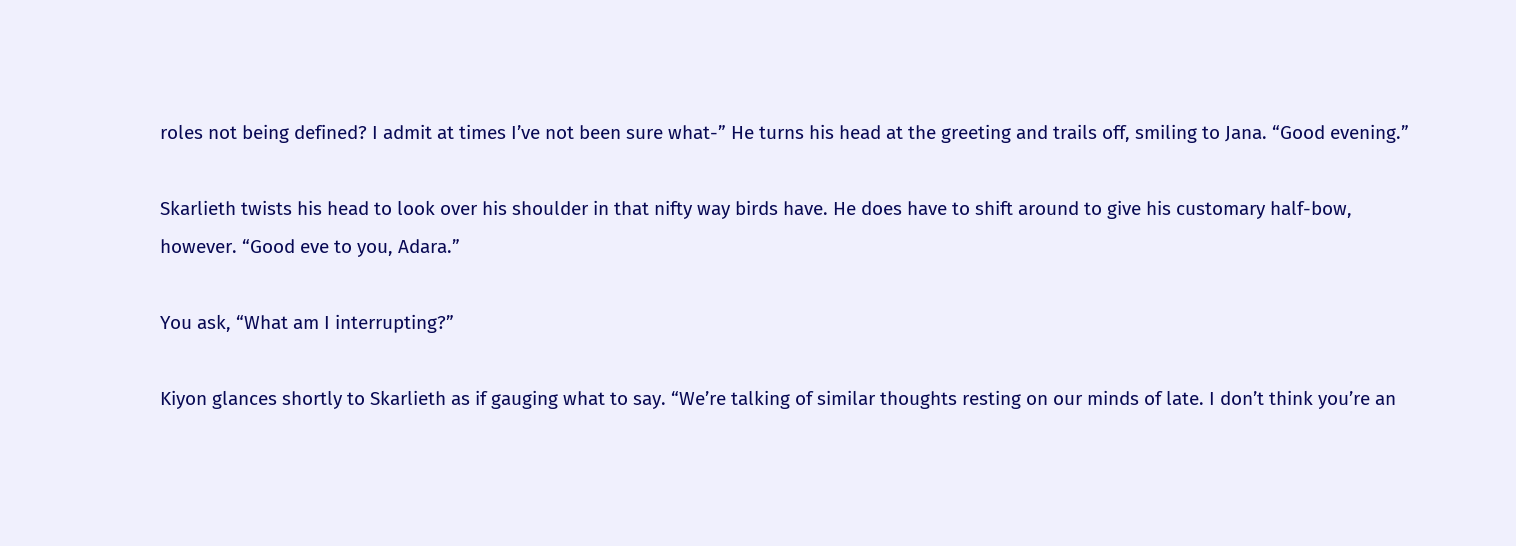roles not being defined? I admit at times I’ve not been sure what-” He turns his head at the greeting and trails off, smiling to Jana. “Good evening.”

Skarlieth twists his head to look over his shoulder in that nifty way birds have. He does have to shift around to give his customary half-bow, however. “Good eve to you, Adara.”

You ask, “What am I interrupting?”

Kiyon glances shortly to Skarlieth as if gauging what to say. “We’re talking of similar thoughts resting on our minds of late. I don’t think you’re an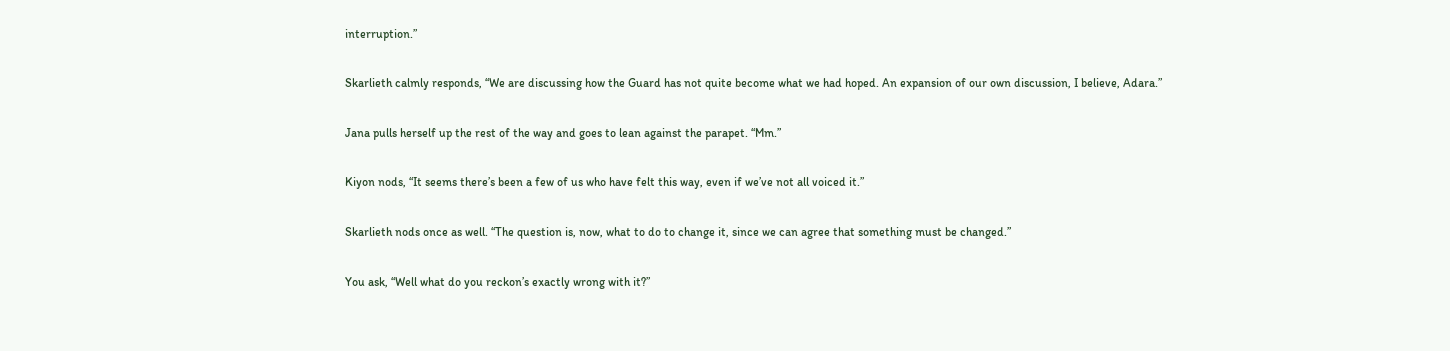interruption.”

Skarlieth calmly responds, “We are discussing how the Guard has not quite become what we had hoped. An expansion of our own discussion, I believe, Adara.”

Jana pulls herself up the rest of the way and goes to lean against the parapet. “Mm.”

Kiyon nods, “It seems there’s been a few of us who have felt this way, even if we’ve not all voiced it.”

Skarlieth nods once as well. “The question is, now, what to do to change it, since we can agree that something must be changed.”

You ask, “Well what do you reckon’s exactly wrong with it?”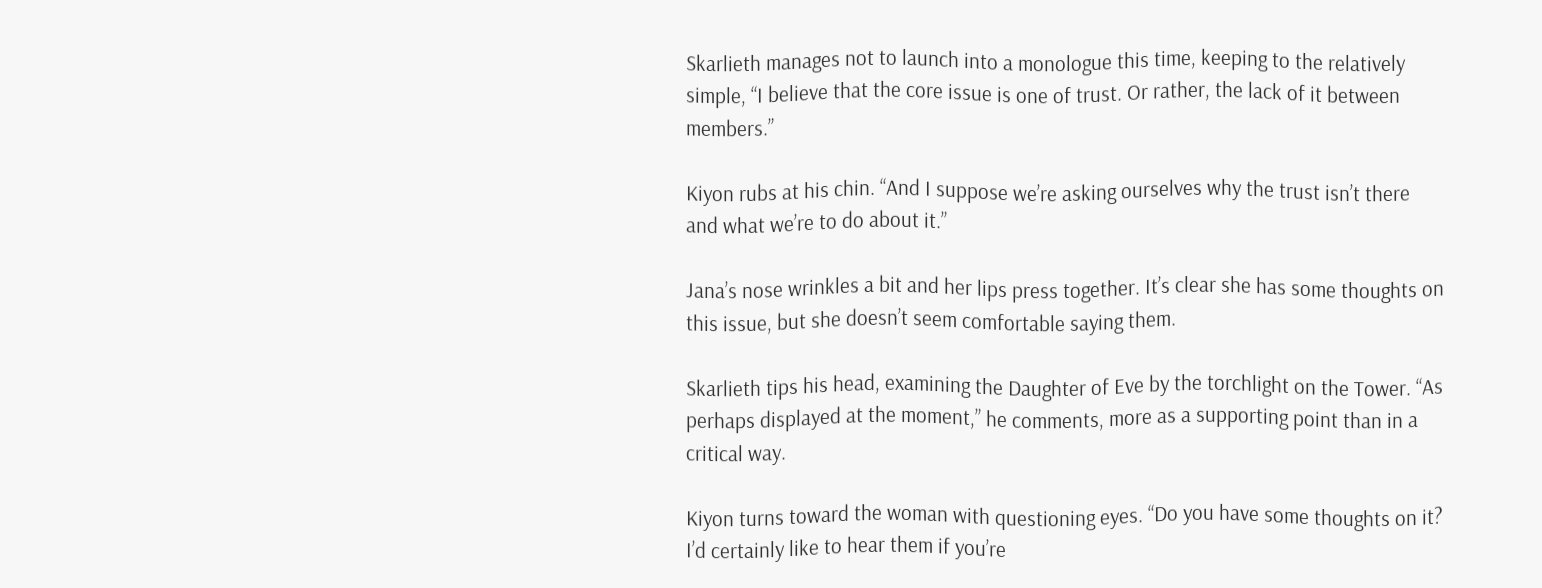Skarlieth manages not to launch into a monologue this time, keeping to the relatively simple, “I believe that the core issue is one of trust. Or rather, the lack of it between members.”

Kiyon rubs at his chin. “And I suppose we’re asking ourselves why the trust isn’t there and what we’re to do about it.”

Jana’s nose wrinkles a bit and her lips press together. It’s clear she has some thoughts on this issue, but she doesn’t seem comfortable saying them.

Skarlieth tips his head, examining the Daughter of Eve by the torchlight on the Tower. “As perhaps displayed at the moment,” he comments, more as a supporting point than in a critical way.

Kiyon turns toward the woman with questioning eyes. “Do you have some thoughts on it? I’d certainly like to hear them if you’re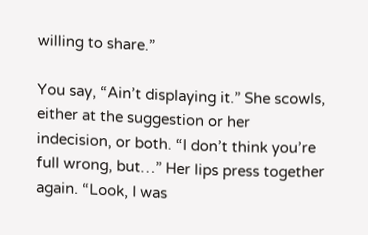willing to share.”

You say, “Ain’t displaying it.” She scowls, either at the suggestion or her indecision, or both. “I don’t think you’re full wrong, but…” Her lips press together again. “Look, I was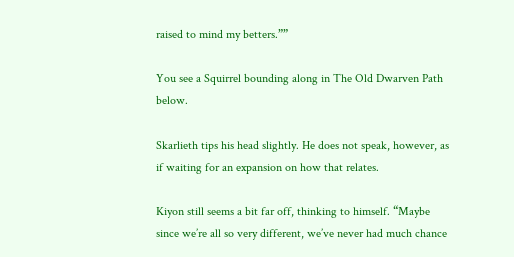raised to mind my betters.””

You see a Squirrel bounding along in The Old Dwarven Path below.

Skarlieth tips his head slightly. He does not speak, however, as if waiting for an expansion on how that relates.

Kiyon still seems a bit far off, thinking to himself. “Maybe since we’re all so very different, we’ve never had much chance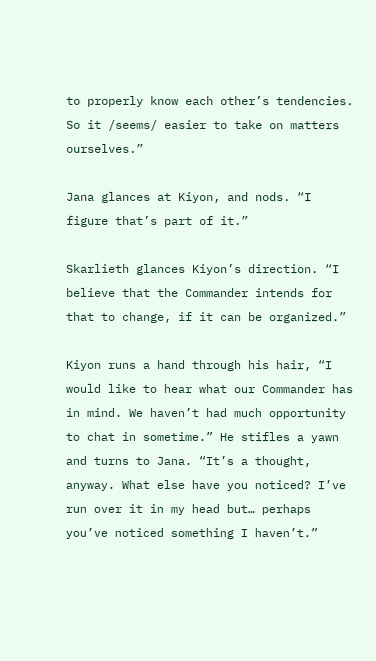to properly know each other’s tendencies. So it /seems/ easier to take on matters ourselves.”

Jana glances at Kiyon, and nods. “I figure that’s part of it.”

Skarlieth glances Kiyon’s direction. “I believe that the Commander intends for that to change, if it can be organized.”

Kiyon runs a hand through his hair, “I would like to hear what our Commander has in mind. We haven’t had much opportunity to chat in sometime.” He stifles a yawn and turns to Jana. “It’s a thought, anyway. What else have you noticed? I’ve run over it in my head but… perhaps you’ve noticed something I haven’t.”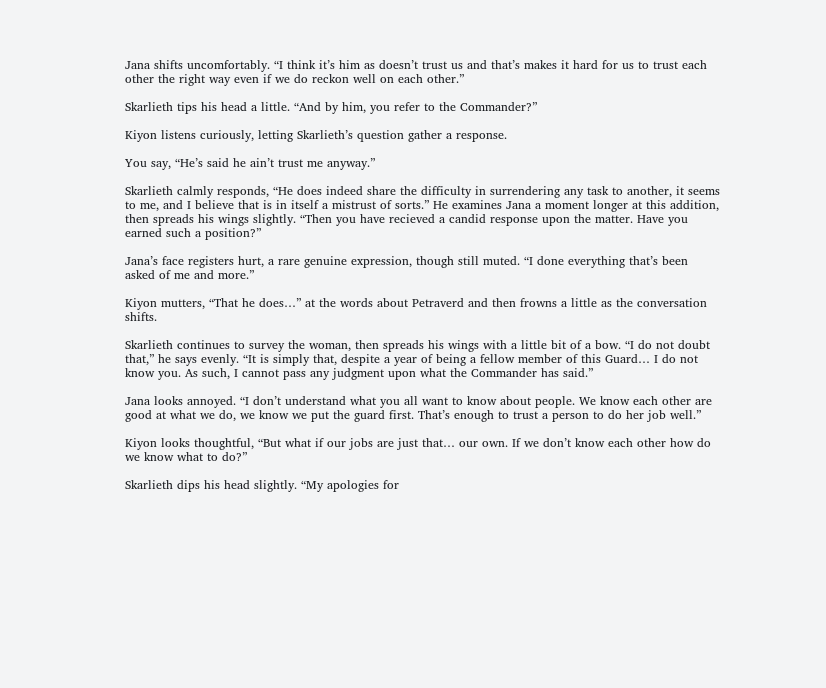Jana shifts uncomfortably. “I think it’s him as doesn’t trust us and that’s makes it hard for us to trust each other the right way even if we do reckon well on each other.”

Skarlieth tips his head a little. “And by him, you refer to the Commander?”

Kiyon listens curiously, letting Skarlieth’s question gather a response.

You say, “He’s said he ain’t trust me anyway.”

Skarlieth calmly responds, “He does indeed share the difficulty in surrendering any task to another, it seems to me, and I believe that is in itself a mistrust of sorts.” He examines Jana a moment longer at this addition, then spreads his wings slightly. “Then you have recieved a candid response upon the matter. Have you earned such a position?”

Jana’s face registers hurt, a rare genuine expression, though still muted. “I done everything that’s been asked of me and more.”

Kiyon mutters, “That he does…” at the words about Petraverd and then frowns a little as the conversation shifts.

Skarlieth continues to survey the woman, then spreads his wings with a little bit of a bow. “I do not doubt that,” he says evenly. “It is simply that, despite a year of being a fellow member of this Guard… I do not know you. As such, I cannot pass any judgment upon what the Commander has said.”

Jana looks annoyed. “I don’t understand what you all want to know about people. We know each other are good at what we do, we know we put the guard first. That’s enough to trust a person to do her job well.”

Kiyon looks thoughtful, “But what if our jobs are just that… our own. If we don’t know each other how do we know what to do?”

Skarlieth dips his head slightly. “My apologies for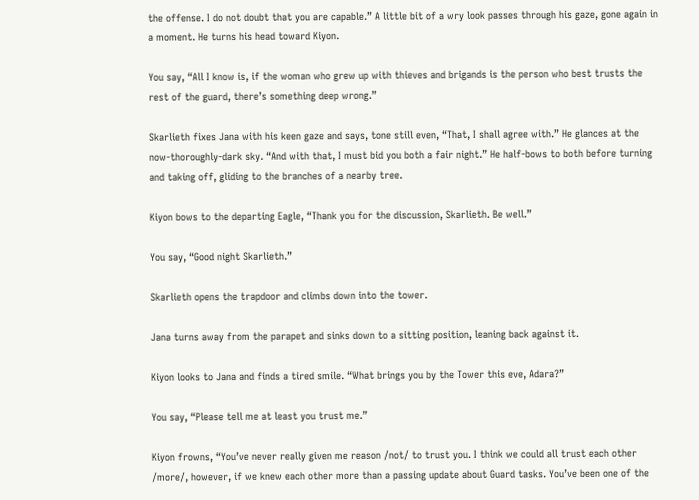the offense. I do not doubt that you are capable.” A little bit of a wry look passes through his gaze, gone again in a moment. He turns his head toward Kiyon.

You say, “All I know is, if the woman who grew up with thieves and brigands is the person who best trusts the rest of the guard, there’s something deep wrong.”

Skarlieth fixes Jana with his keen gaze and says, tone still even, “That, I shall agree with.” He glances at the now-thoroughly-dark sky. “And with that, I must bid you both a fair night.” He half-bows to both before turning and taking off, gliding to the branches of a nearby tree.

Kiyon bows to the departing Eagle, “Thank you for the discussion, Skarlieth. Be well.”

You say, “Good night Skarlieth.”

Skarlieth opens the trapdoor and climbs down into the tower.

Jana turns away from the parapet and sinks down to a sitting position, leaning back against it.

Kiyon looks to Jana and finds a tired smile. “What brings you by the Tower this eve, Adara?”

You say, “Please tell me at least you trust me.”

Kiyon frowns, “You’ve never really given me reason /not/ to trust you. I think we could all trust each other /more/, however, if we knew each other more than a passing update about Guard tasks. You’ve been one of the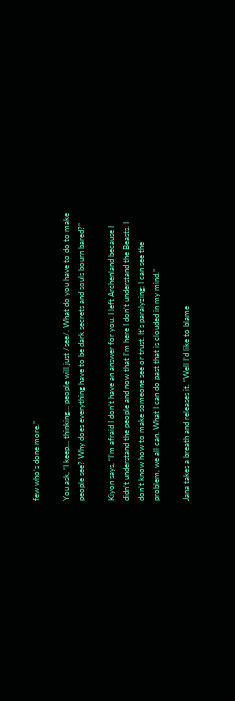few who’s done more.”

You ask, “I keep… thinking… people will just /see/. What do you have to do to make people see? Why does everything have to be dark secrets and souls bourn bared?”

Kiyon says, “I’m afraid I don’t have an answer for you. I left Archenland because I didn’t understand the people and now that I’m here I don’t understand the Beasts. I don’t know how to make someone see or trust. It’s paralyzing; I can see the problem, we all can. What I can do past that is clouded in my mind.”

Jana takes a breath and releases it. “Well I’d like to blame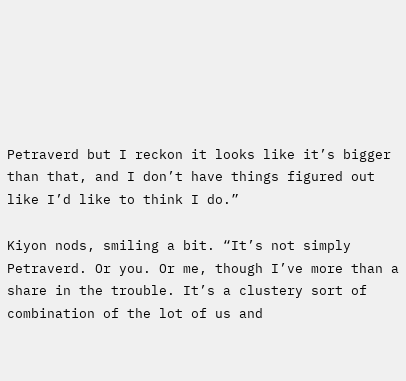Petraverd but I reckon it looks like it’s bigger than that, and I don’t have things figured out like I’d like to think I do.”

Kiyon nods, smiling a bit. “It’s not simply Petraverd. Or you. Or me, though I’ve more than a share in the trouble. It’s a clustery sort of combination of the lot of us and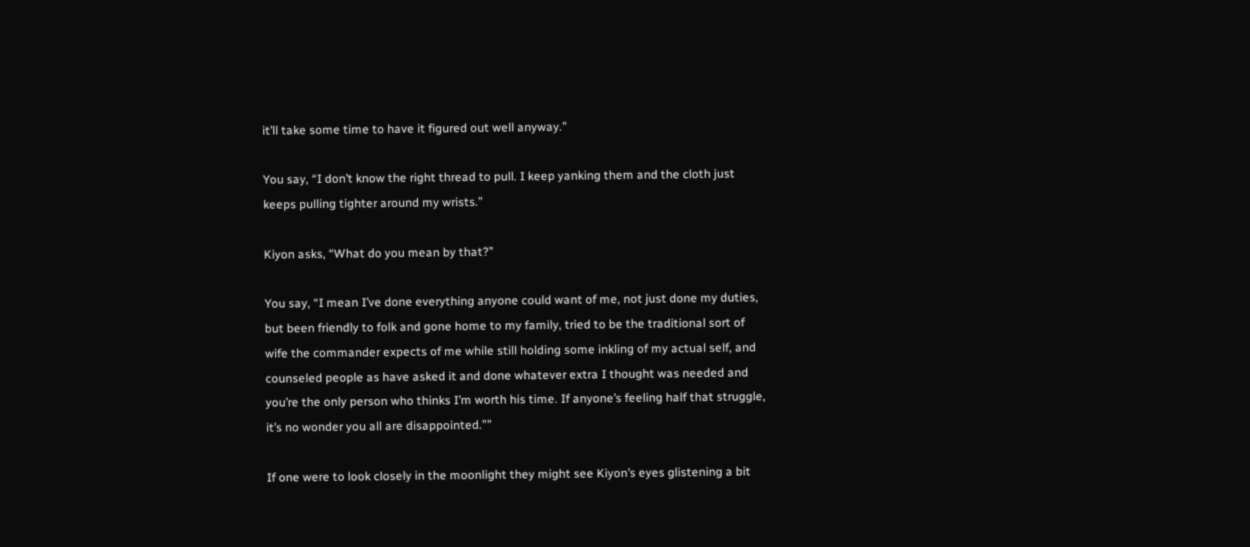it’ll take some time to have it figured out well anyway.”

You say, “I don’t know the right thread to pull. I keep yanking them and the cloth just keeps pulling tighter around my wrists.”

Kiyon asks, “What do you mean by that?”

You say, “I mean I’ve done everything anyone could want of me, not just done my duties, but been friendly to folk and gone home to my family, tried to be the traditional sort of wife the commander expects of me while still holding some inkling of my actual self, and counseled people as have asked it and done whatever extra I thought was needed and you’re the only person who thinks I’m worth his time. If anyone’s feeling half that struggle, it’s no wonder you all are disappointed.””

If one were to look closely in the moonlight they might see Kiyon’s eyes glistening a bit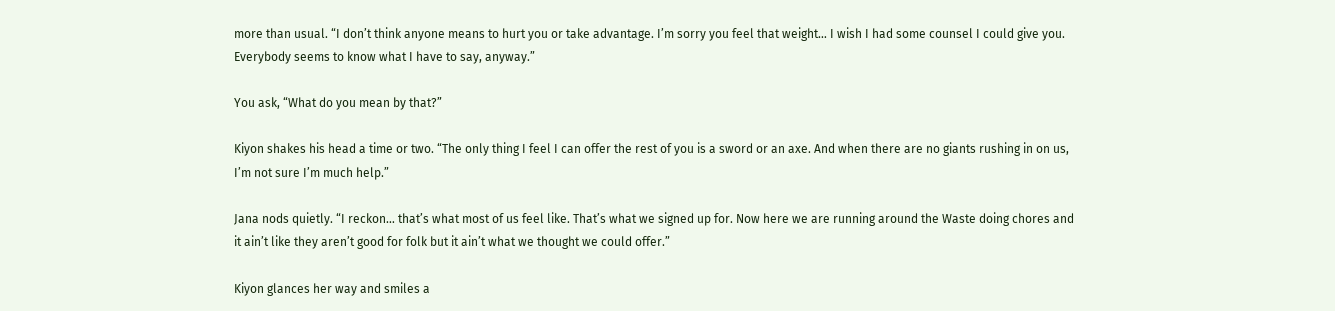more than usual. “I don’t think anyone means to hurt you or take advantage. I’m sorry you feel that weight… I wish I had some counsel I could give you. Everybody seems to know what I have to say, anyway.”

You ask, “What do you mean by that?”

Kiyon shakes his head a time or two. “The only thing I feel I can offer the rest of you is a sword or an axe. And when there are no giants rushing in on us, I’m not sure I’m much help.”

Jana nods quietly. “I reckon… that’s what most of us feel like. That’s what we signed up for. Now here we are running around the Waste doing chores and it ain’t like they aren’t good for folk but it ain’t what we thought we could offer.”

Kiyon glances her way and smiles a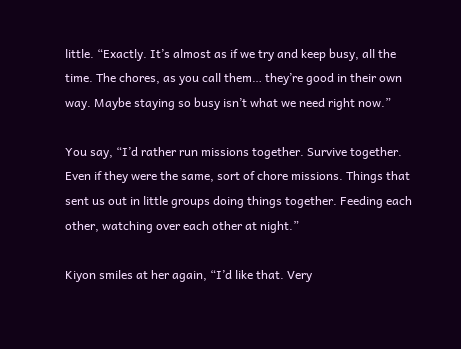little. “Exactly. It’s almost as if we try and keep busy, all the time. The chores, as you call them… they’re good in their own way. Maybe staying so busy isn’t what we need right now.”

You say, “I’d rather run missions together. Survive together. Even if they were the same, sort of chore missions. Things that sent us out in little groups doing things together. Feeding each other, watching over each other at night.”

Kiyon smiles at her again, “I’d like that. Very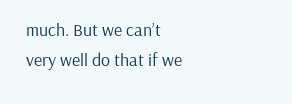much. But we can’t very well do that if we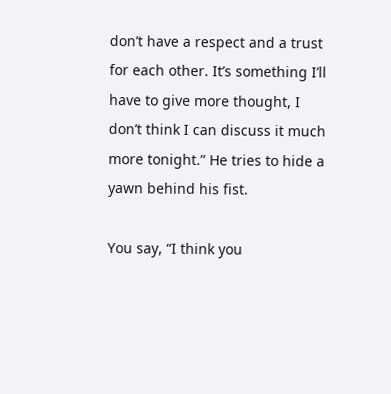don’t have a respect and a trust for each other. It’s something I’ll have to give more thought, I don’t think I can discuss it much more tonight.” He tries to hide a yawn behind his fist.

You say, “I think you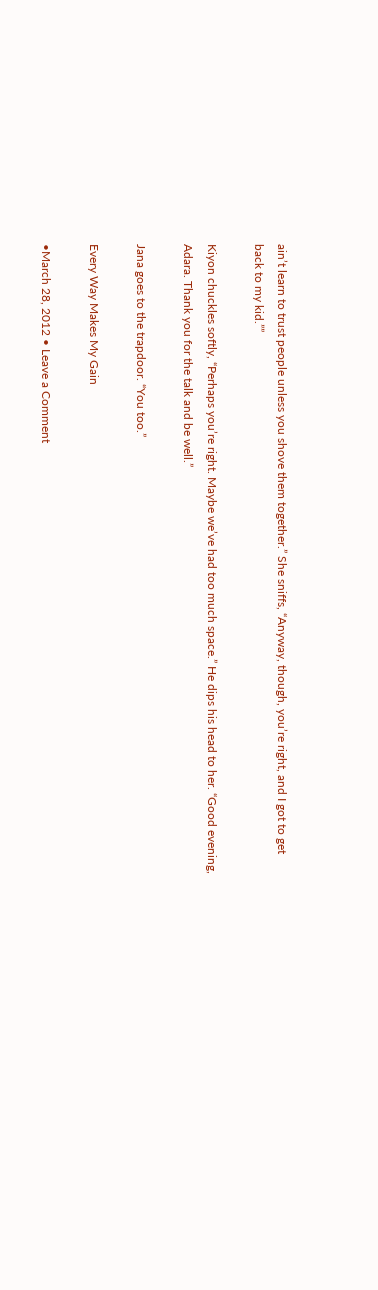ain’t learn to trust people unless you shove them together.” She sniffs, “Anyway, though, you’re right, and I got to get back to my kid.””

Kiyon chuckles softly, “Perhaps you’re right. Maybe we’ve had too much space.” He dips his head to her. “Good evening, Adara. Thank you for the talk and be well.”

Jana goes to the trapdoor. “You too.”

Every Way Makes My Gain

•March 28, 2012 • Leave a Comment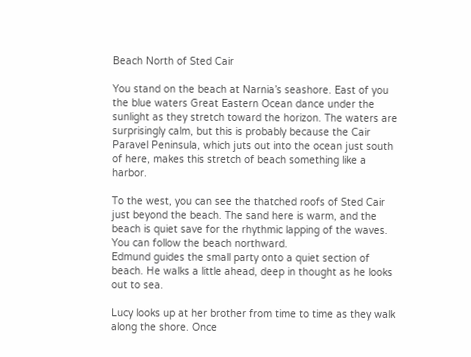Beach North of Sted Cair

You stand on the beach at Narnia’s seashore. East of you the blue waters Great Eastern Ocean dance under the sunlight as they stretch toward the horizon. The waters are surprisingly calm, but this is probably because the Cair Paravel Peninsula, which juts out into the ocean just south of here, makes this stretch of beach something like a harbor.

To the west, you can see the thatched roofs of Sted Cair just beyond the beach. The sand here is warm, and the beach is quiet save for the rhythmic lapping of the waves. You can follow the beach northward.
Edmund guides the small party onto a quiet section of beach. He walks a little ahead, deep in thought as he looks out to sea.

Lucy looks up at her brother from time to time as they walk along the shore. Once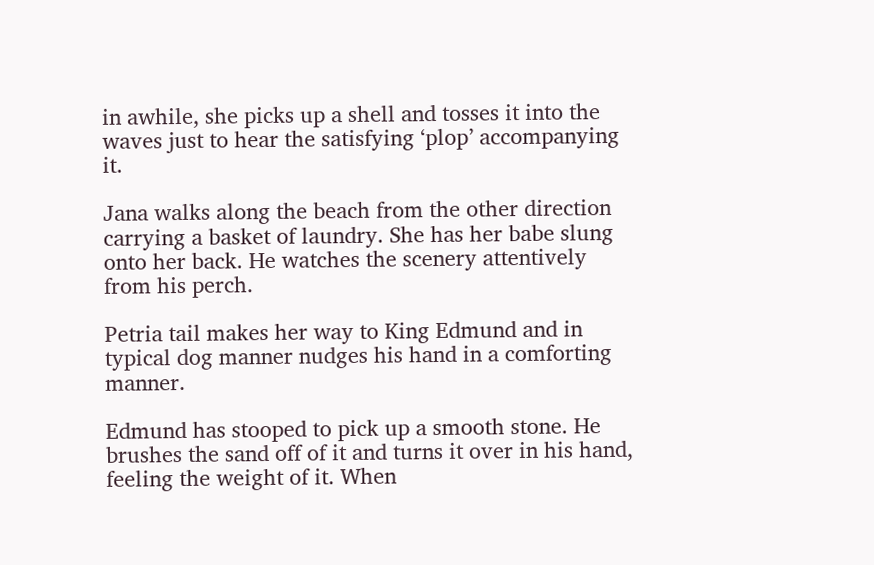in awhile, she picks up a shell and tosses it into the waves just to hear the satisfying ‘plop’ accompanying it.

Jana walks along the beach from the other direction carrying a basket of laundry. She has her babe slung onto her back. He watches the scenery attentively from his perch.

Petria tail makes her way to King Edmund and in typical dog manner nudges his hand in a comforting manner.

Edmund has stooped to pick up a smooth stone. He brushes the sand off of it and turns it over in his hand, feeling the weight of it. When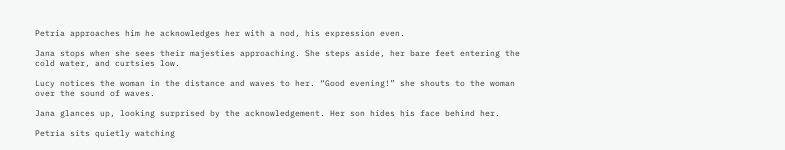Petria approaches him he acknowledges her with a nod, his expression even.

Jana stops when she sees their majesties approaching. She steps aside, her bare feet entering the cold water, and curtsies low.

Lucy notices the woman in the distance and waves to her. “Good evening!” she shouts to the woman over the sound of waves.

Jana glances up, looking surprised by the acknowledgement. Her son hides his face behind her.

Petria sits quietly watching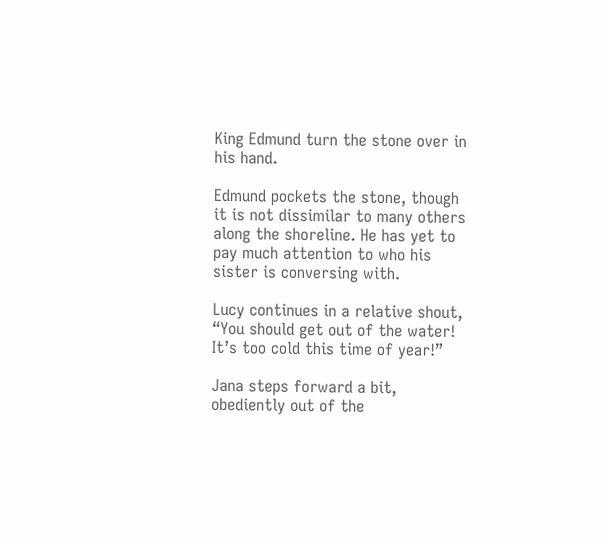King Edmund turn the stone over in his hand.

Edmund pockets the stone, though it is not dissimilar to many others along the shoreline. He has yet to pay much attention to who his sister is conversing with.

Lucy continues in a relative shout, “You should get out of the water! It’s too cold this time of year!”

Jana steps forward a bit, obediently out of the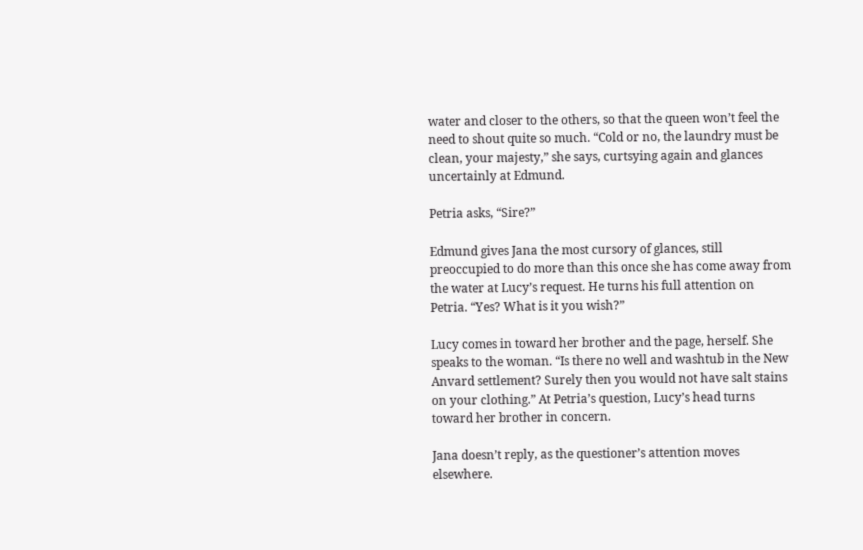water and closer to the others, so that the queen won’t feel the need to shout quite so much. “Cold or no, the laundry must be clean, your majesty,” she says, curtsying again and glances uncertainly at Edmund.

Petria asks, “Sire?”

Edmund gives Jana the most cursory of glances, still preoccupied to do more than this once she has come away from the water at Lucy’s request. He turns his full attention on Petria. “Yes? What is it you wish?”

Lucy comes in toward her brother and the page, herself. She speaks to the woman. “Is there no well and washtub in the New Anvard settlement? Surely then you would not have salt stains on your clothing.” At Petria’s question, Lucy’s head turns toward her brother in concern.

Jana doesn’t reply, as the questioner’s attention moves elsewhere.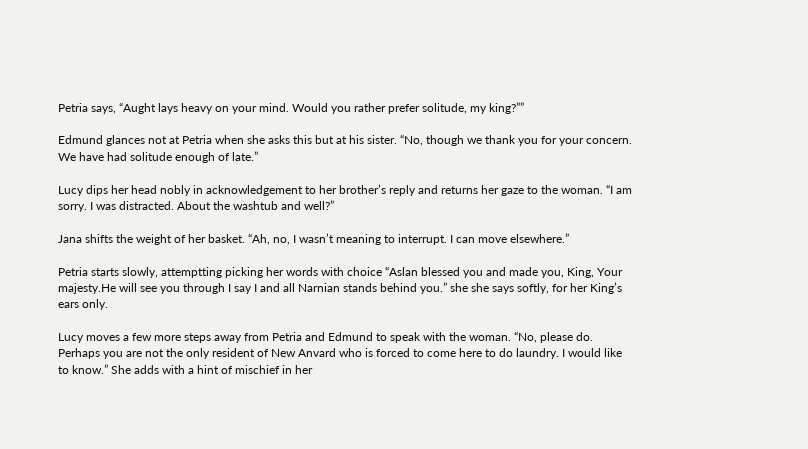Petria says, “Aught lays heavy on your mind. Would you rather prefer solitude, my king?””

Edmund glances not at Petria when she asks this but at his sister. “No, though we thank you for your concern. We have had solitude enough of late.”

Lucy dips her head nobly in acknowledgement to her brother’s reply and returns her gaze to the woman. “I am sorry. I was distracted. About the washtub and well?”

Jana shifts the weight of her basket. “Ah, no, I wasn’t meaning to interrupt. I can move elsewhere.”

Petria starts slowly, attemptting picking her words with choice “Aslan blessed you and made you, King, Your majesty.He will see you through I say I and all Narnian stands behind you.” she she says softly, for her King’s ears only.

Lucy moves a few more steps away from Petria and Edmund to speak with the woman. “No, please do. Perhaps you are not the only resident of New Anvard who is forced to come here to do laundry. I would like to know.” She adds with a hint of mischief in her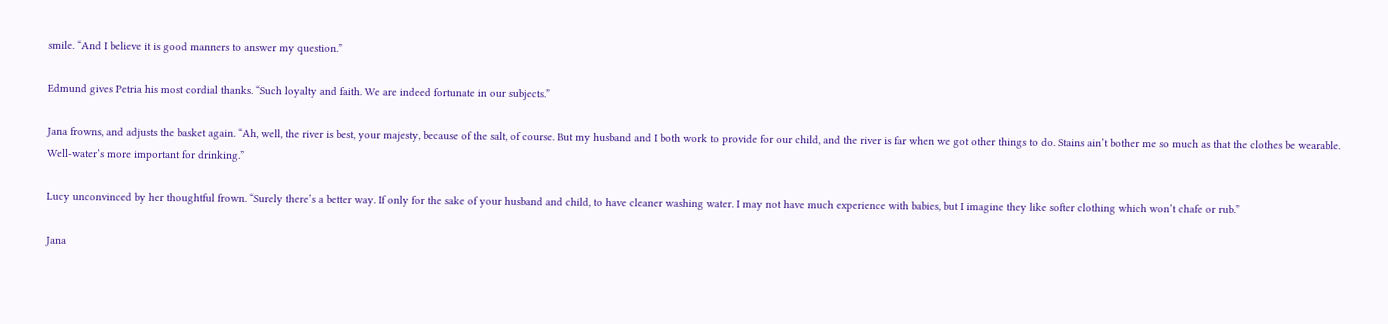smile. “And I believe it is good manners to answer my question.”

Edmund gives Petria his most cordial thanks. “Such loyalty and faith. We are indeed fortunate in our subjects.”

Jana frowns, and adjusts the basket again. “Ah, well, the river is best, your majesty, because of the salt, of course. But my husband and I both work to provide for our child, and the river is far when we got other things to do. Stains ain’t bother me so much as that the clothes be wearable. Well-water’s more important for drinking.”

Lucy unconvinced by her thoughtful frown. “Surely there’s a better way. If only for the sake of your husband and child, to have cleaner washing water. I may not have much experience with babies, but I imagine they like softer clothing which won’t chafe or rub.”

Jana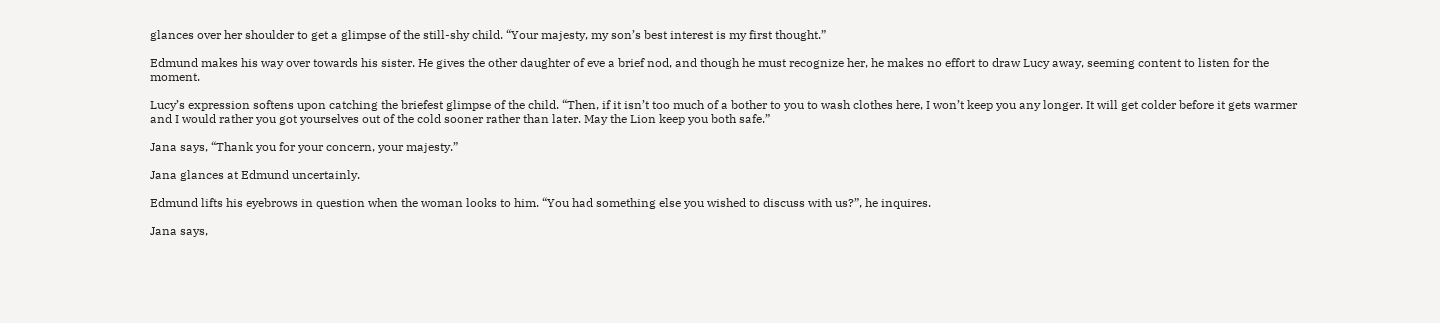glances over her shoulder to get a glimpse of the still-shy child. “Your majesty, my son’s best interest is my first thought.”

Edmund makes his way over towards his sister. He gives the other daughter of eve a brief nod, and though he must recognize her, he makes no effort to draw Lucy away, seeming content to listen for the moment.

Lucy’s expression softens upon catching the briefest glimpse of the child. “Then, if it isn’t too much of a bother to you to wash clothes here, I won’t keep you any longer. It will get colder before it gets warmer and I would rather you got yourselves out of the cold sooner rather than later. May the Lion keep you both safe.”

Jana says, “Thank you for your concern, your majesty.”

Jana glances at Edmund uncertainly.

Edmund lifts his eyebrows in question when the woman looks to him. “You had something else you wished to discuss with us?”, he inquires.

Jana says,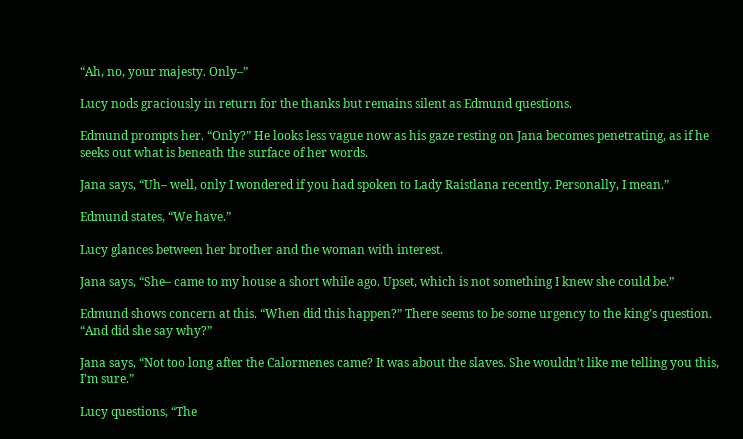“Ah, no, your majesty. Only–”

Lucy nods graciously in return for the thanks but remains silent as Edmund questions.

Edmund prompts her. “Only?” He looks less vague now as his gaze resting on Jana becomes penetrating, as if he seeks out what is beneath the surface of her words.

Jana says, “Uh– well, only I wondered if you had spoken to Lady Raistlana recently. Personally, I mean.”

Edmund states, “We have.”

Lucy glances between her brother and the woman with interest.

Jana says, “She– came to my house a short while ago. Upset, which is not something I knew she could be.”

Edmund shows concern at this. “When did this happen?” There seems to be some urgency to the king’s question. “And did she say why?”

Jana says, “Not too long after the Calormenes came? It was about the slaves. She wouldn’t like me telling you this, I’m sure.”

Lucy questions, “The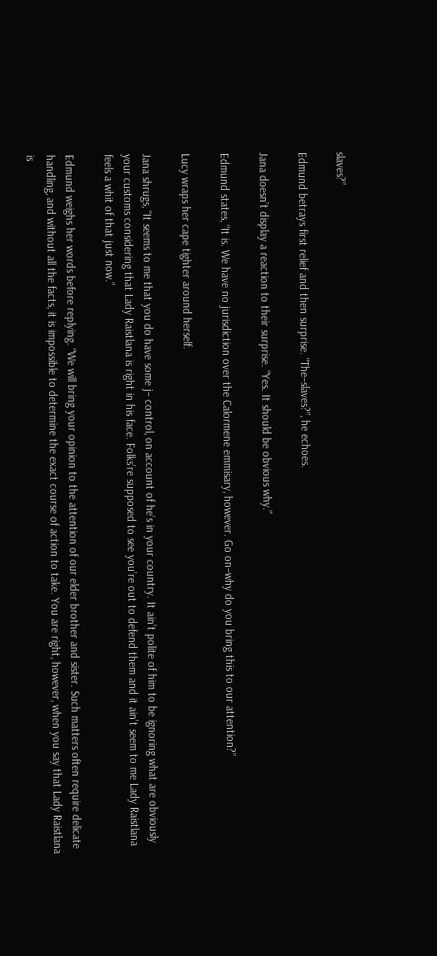slaves?”

Edmund betrays first relief and then surprise. “The–slaves?”, he echoes.

Jana doesn’t display a reaction to their surprise. “Yes. It should be obvious why.”

Edmund states, “It is. We have no jurisdiction over the Calormene emmisary, however. Go on–why do you bring this to our attention?”

Lucy wraps her cape tighter around herself.

Jana shrugs, “It seems to me that you do have some j– control, on account of he’s in your country. It ain’t polite of him to be ignoring what are obviously your customs considering that Lady Raistlana is right in his face. Folks’re supposed to see you’re out to defend them and it ain’t seem to me Lady Raistlana feels a whit of that just now.”

Edmund weighs her words before replying. “We will bring your opinion to the attention of our elder brother and sister. Such matters often require delicate handling, and without all the facts, it is impossible to determine the exact course of action to take. You are right, however, when you say that Lady Raistlana is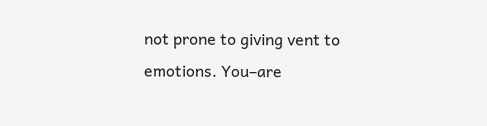not prone to giving vent to emotions. You–are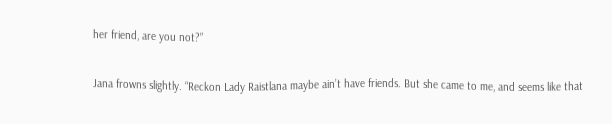her friend, are you not?”

Jana frowns slightly. “Reckon Lady Raistlana maybe ain’t have friends. But she came to me, and seems like that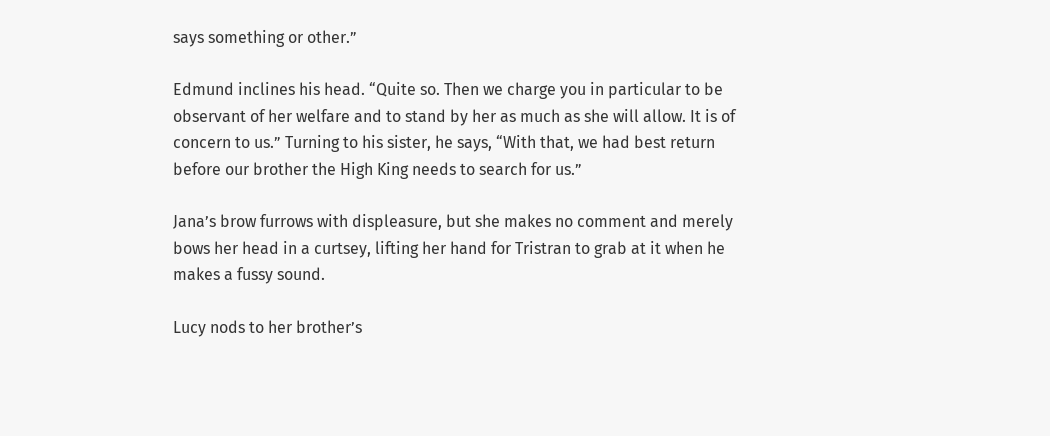says something or other.”

Edmund inclines his head. “Quite so. Then we charge you in particular to be observant of her welfare and to stand by her as much as she will allow. It is of concern to us.” Turning to his sister, he says, “With that, we had best return before our brother the High King needs to search for us.”

Jana’s brow furrows with displeasure, but she makes no comment and merely bows her head in a curtsey, lifting her hand for Tristran to grab at it when he makes a fussy sound.

Lucy nods to her brother’s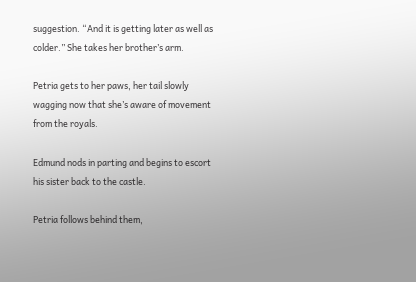suggestion. “And it is getting later as well as colder.” She takes her brother’s arm.

Petria gets to her paws, her tail slowly wagging now that she’s aware of movement from the royals.

Edmund nods in parting and begins to escort his sister back to the castle.

Petria follows behind them,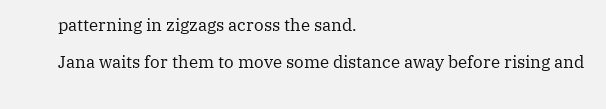patterning in zigzags across the sand.

Jana waits for them to move some distance away before rising and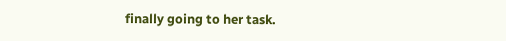finally going to her task.